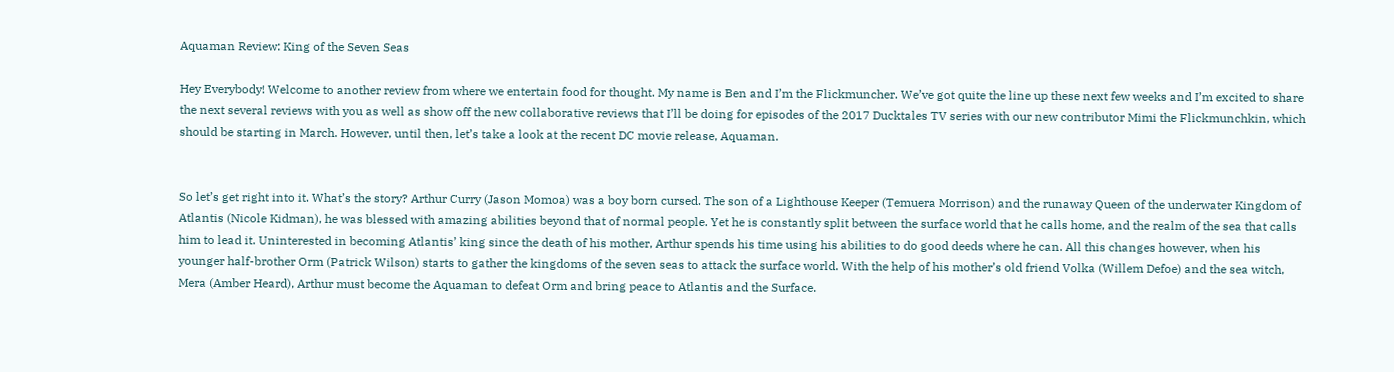Aquaman Review: King of the Seven Seas

Hey Everybody! Welcome to another review from where we entertain food for thought. My name is Ben and I’m the Flickmuncher. We’ve got quite the line up these next few weeks and I’m excited to share the next several reviews with you as well as show off the new collaborative reviews that I’ll be doing for episodes of the 2017 Ducktales TV series with our new contributor Mimi the Flickmunchkin, which should be starting in March. However, until then, let’s take a look at the recent DC movie release, Aquaman.


So let’s get right into it. What’s the story? Arthur Curry (Jason Momoa) was a boy born cursed. The son of a Lighthouse Keeper (Temuera Morrison) and the runaway Queen of the underwater Kingdom of Atlantis (Nicole Kidman), he was blessed with amazing abilities beyond that of normal people. Yet he is constantly split between the surface world that he calls home, and the realm of the sea that calls him to lead it. Uninterested in becoming Atlantis’ king since the death of his mother, Arthur spends his time using his abilities to do good deeds where he can. All this changes however, when his younger half-brother Orm (Patrick Wilson) starts to gather the kingdoms of the seven seas to attack the surface world. With the help of his mother’s old friend Volka (Willem Defoe) and the sea witch, Mera (Amber Heard), Arthur must become the Aquaman to defeat Orm and bring peace to Atlantis and the Surface.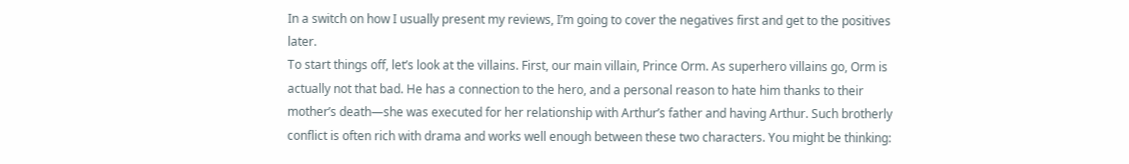In a switch on how I usually present my reviews, I’m going to cover the negatives first and get to the positives later.
To start things off, let’s look at the villains. First, our main villain, Prince Orm. As superhero villains go, Orm is actually not that bad. He has a connection to the hero, and a personal reason to hate him thanks to their mother’s death—she was executed for her relationship with Arthur’s father and having Arthur. Such brotherly conflict is often rich with drama and works well enough between these two characters. You might be thinking: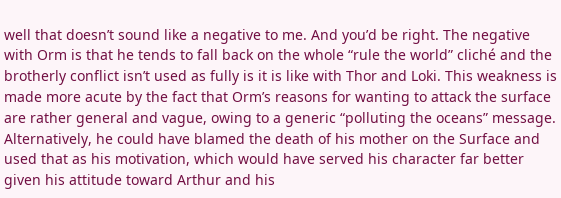well that doesn’t sound like a negative to me. And you’d be right. The negative with Orm is that he tends to fall back on the whole “rule the world” cliché and the brotherly conflict isn’t used as fully is it is like with Thor and Loki. This weakness is made more acute by the fact that Orm’s reasons for wanting to attack the surface are rather general and vague, owing to a generic “polluting the oceans” message. Alternatively, he could have blamed the death of his mother on the Surface and used that as his motivation, which would have served his character far better given his attitude toward Arthur and his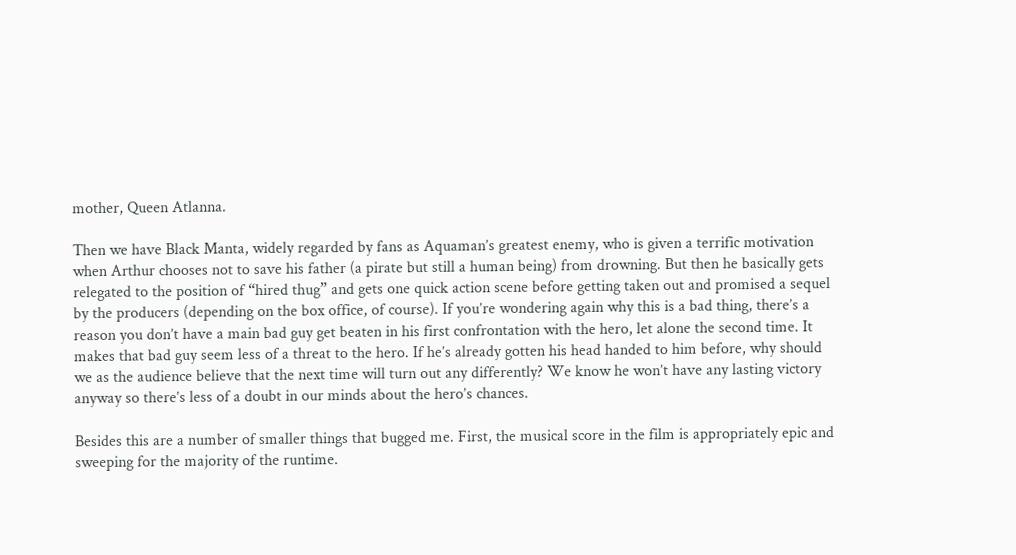mother, Queen Atlanna.

Then we have Black Manta, widely regarded by fans as Aquaman’s greatest enemy, who is given a terrific motivation when Arthur chooses not to save his father (a pirate but still a human being) from drowning. But then he basically gets relegated to the position of “hired thug” and gets one quick action scene before getting taken out and promised a sequel by the producers (depending on the box office, of course). If you’re wondering again why this is a bad thing, there’s a reason you don’t have a main bad guy get beaten in his first confrontation with the hero, let alone the second time. It makes that bad guy seem less of a threat to the hero. If he’s already gotten his head handed to him before, why should we as the audience believe that the next time will turn out any differently? We know he won’t have any lasting victory anyway so there’s less of a doubt in our minds about the hero’s chances.

Besides this are a number of smaller things that bugged me. First, the musical score in the film is appropriately epic and sweeping for the majority of the runtime.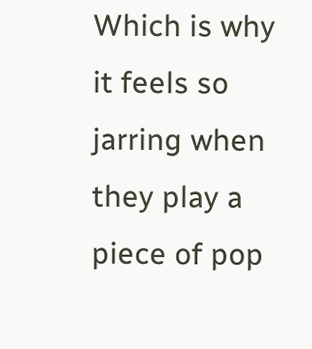Which is why it feels so jarring when they play a piece of pop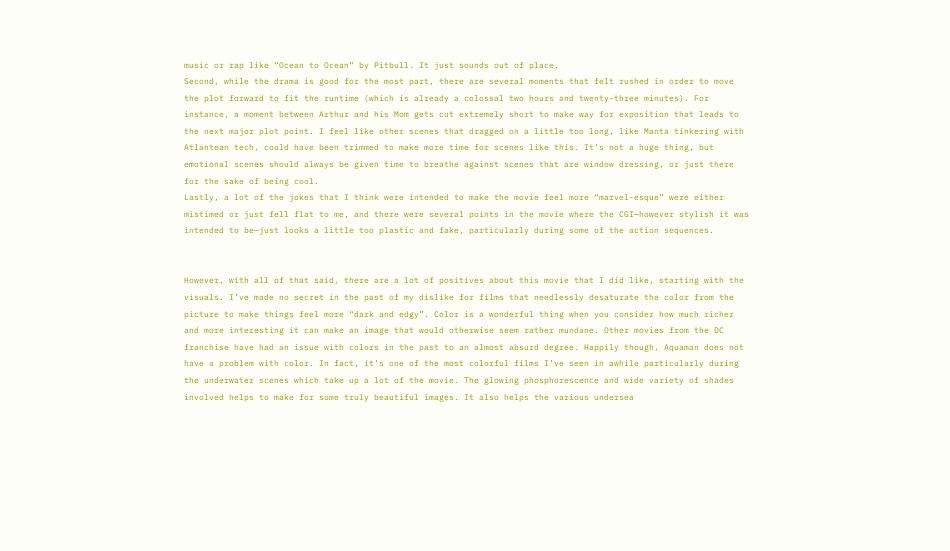music or rap like “Ocean to Ocean” by Pitbull. It just sounds out of place.
Second, while the drama is good for the most part, there are several moments that felt rushed in order to move the plot forward to fit the runtime (which is already a colossal two hours and twenty-three minutes). For instance, a moment between Arthur and his Mom gets cut extremely short to make way for exposition that leads to the next major plot point. I feel like other scenes that dragged on a little too long, like Manta tinkering with Atlantean tech, could have been trimmed to make more time for scenes like this. It’s not a huge thing, but emotional scenes should always be given time to breathe against scenes that are window dressing, or just there for the sake of being cool.
Lastly, a lot of the jokes that I think were intended to make the movie feel more “marvel-esque” were either mistimed or just fell flat to me, and there were several points in the movie where the CGI—however stylish it was intended to be—just looks a little too plastic and fake, particularly during some of the action sequences.


However, with all of that said, there are a lot of positives about this movie that I did like, starting with the visuals. I’ve made no secret in the past of my dislike for films that needlessly desaturate the color from the picture to make things feel more “dark and edgy”. Color is a wonderful thing when you consider how much richer and more interesting it can make an image that would otherwise seem rather mundane. Other movies from the DC franchise have had an issue with colors in the past to an almost absurd degree. Happily though, Aquaman does not have a problem with color. In fact, it’s one of the most colorful films I’ve seen in awhile particularly during the underwater scenes which take up a lot of the movie. The glowing phosphorescence and wide variety of shades involved helps to make for some truly beautiful images. It also helps the various undersea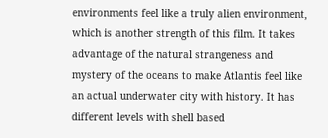environments feel like a truly alien environment, which is another strength of this film. It takes advantage of the natural strangeness and mystery of the oceans to make Atlantis feel like an actual underwater city with history. It has different levels with shell based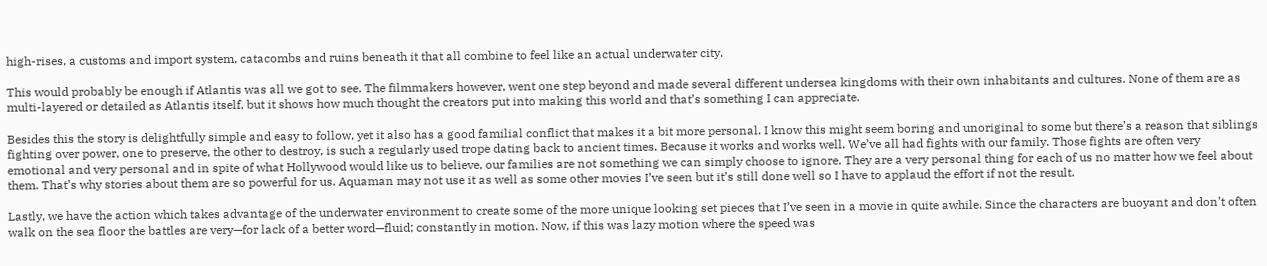high-rises, a customs and import system, catacombs and ruins beneath it that all combine to feel like an actual underwater city.

This would probably be enough if Atlantis was all we got to see. The filmmakers however, went one step beyond and made several different undersea kingdoms with their own inhabitants and cultures. None of them are as multi-layered or detailed as Atlantis itself, but it shows how much thought the creators put into making this world and that’s something I can appreciate.

Besides this the story is delightfully simple and easy to follow, yet it also has a good familial conflict that makes it a bit more personal. I know this might seem boring and unoriginal to some but there’s a reason that siblings fighting over power, one to preserve, the other to destroy, is such a regularly used trope dating back to ancient times. Because it works and works well. We’ve all had fights with our family. Those fights are often very emotional and very personal and in spite of what Hollywood would like us to believe, our families are not something we can simply choose to ignore. They are a very personal thing for each of us no matter how we feel about them. That’s why stories about them are so powerful for us. Aquaman may not use it as well as some other movies I’ve seen but it’s still done well so I have to applaud the effort if not the result.

Lastly, we have the action which takes advantage of the underwater environment to create some of the more unique looking set pieces that I’ve seen in a movie in quite awhile. Since the characters are buoyant and don’t often walk on the sea floor the battles are very—for lack of a better word—fluid; constantly in motion. Now, if this was lazy motion where the speed was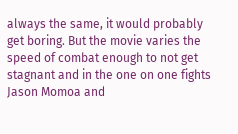always the same, it would probably get boring. But the movie varies the speed of combat enough to not get stagnant and in the one on one fights Jason Momoa and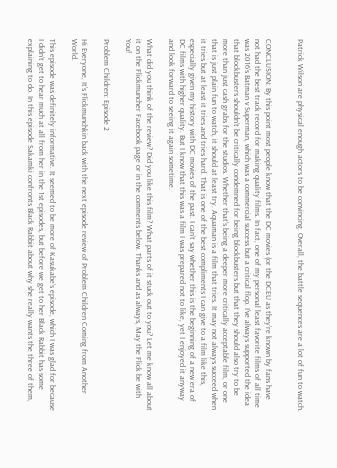Patrick Wilson are physical enough actors to be convincing. Overall, the battle sequences are a lot of fun to watch.


CONCLUSION: By this point most people know that the DC movies (or the DCEU as they’re known by fans have not had the best track record for making quality films. In fact, one of my personal least favorite films of all time was 2016’s Batman v Superman, which was a commercial success but a critical flop. I’ve always supported the idea that blockbusters shouldn’t be critically condemned for being blockbusters but that they should also try to be more than just cash grabs for the studios. Whether that’s being a deeper more critically acceptable film, or one that is just plain fun to watch, it should at least try. Aquaman is a film that tries. It may not always succeed when it tries but at least it tries and tries hard. That is one of the best compliments I can give to a film like this, especially given my history with DC movies of the past. I can’t say whether this is the beginning of a new era of DC films with higher quality. But I know that this was a film I was prepared not to like, yet I enjoyed it anyway and look forward to seeing it again sometime.

What did you think of the review? Did you like this film? What parts of it stuck out to you? Let me know all about it on the Flickmuncher Facebook page or in the comments below. Thanks and as always, May the Flick be with You!

Problem Children: Episode 2

Hi Everyone, It’s Flickmunchkin back with the next episode review of Problem Children Coming from Another World.

This episode was definitely informative. It seemed to be more of Kasukabe’s episode, which I was glad for because I didn’t get to hear much at all from her in the 1st episodes, but before we get to her Black Rabbit has some explaining to do. In this episode Sakamki confronts Black Rabbit about why she really wants the three of them,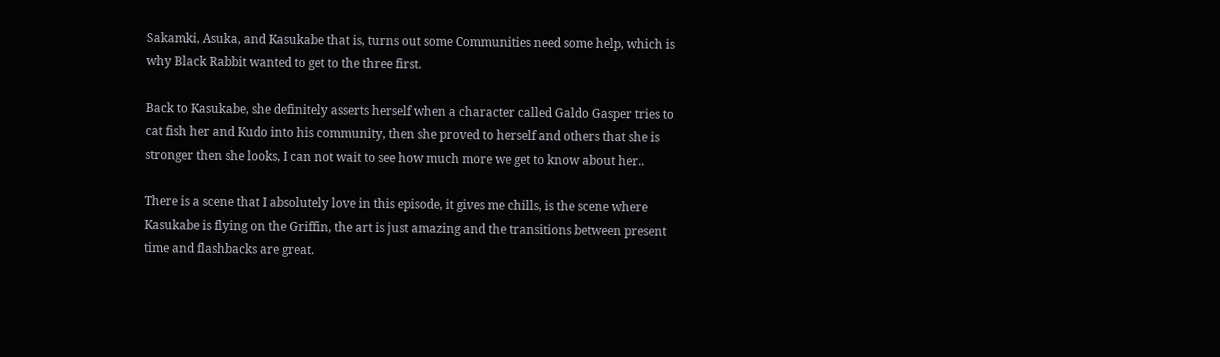Sakamki, Asuka, and Kasukabe that is, turns out some Communities need some help, which is why Black Rabbit wanted to get to the three first.

Back to Kasukabe, she definitely asserts herself when a character called Galdo Gasper tries to cat fish her and Kudo into his community, then she proved to herself and others that she is stronger then she looks, I can not wait to see how much more we get to know about her..

There is a scene that I absolutely love in this episode, it gives me chills, is the scene where Kasukabe is flying on the Griffin, the art is just amazing and the transitions between present time and flashbacks are great.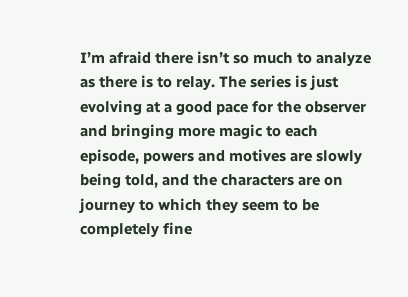I’m afraid there isn’t so much to analyze as there is to relay. The series is just evolving at a good pace for the observer and bringing more magic to each episode, powers and motives are slowly being told, and the characters are on journey to which they seem to be completely fine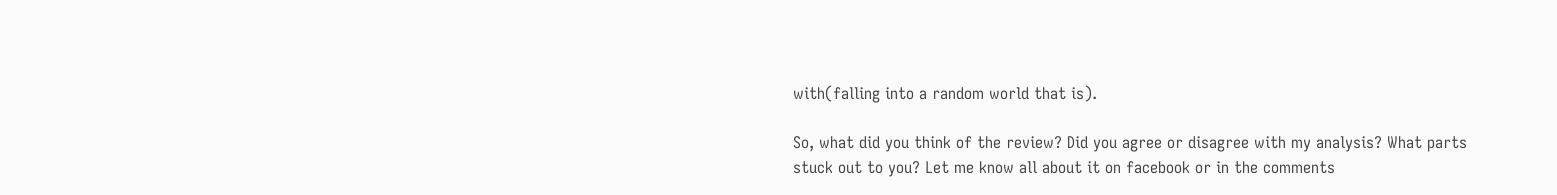with(falling into a random world that is).

So, what did you think of the review? Did you agree or disagree with my analysis? What parts stuck out to you? Let me know all about it on facebook or in the comments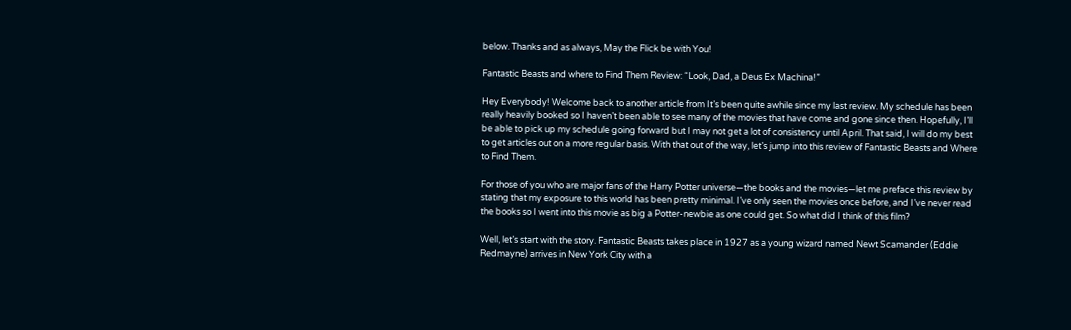below. Thanks and as always, May the Flick be with You!

Fantastic Beasts and where to Find Them Review: “Look, Dad, a Deus Ex Machina!”

Hey Everybody! Welcome back to another article from It’s been quite awhile since my last review. My schedule has been really heavily booked so I haven’t been able to see many of the movies that have come and gone since then. Hopefully, I’ll be able to pick up my schedule going forward but I may not get a lot of consistency until April. That said, I will do my best to get articles out on a more regular basis. With that out of the way, let’s jump into this review of Fantastic Beasts and Where to Find Them.

For those of you who are major fans of the Harry Potter universe—the books and the movies—let me preface this review by stating that my exposure to this world has been pretty minimal. I’ve only seen the movies once before, and I’ve never read the books so I went into this movie as big a Potter-newbie as one could get. So what did I think of this film?

Well, let’s start with the story. Fantastic Beasts takes place in 1927 as a young wizard named Newt Scamander (Eddie Redmayne) arrives in New York City with a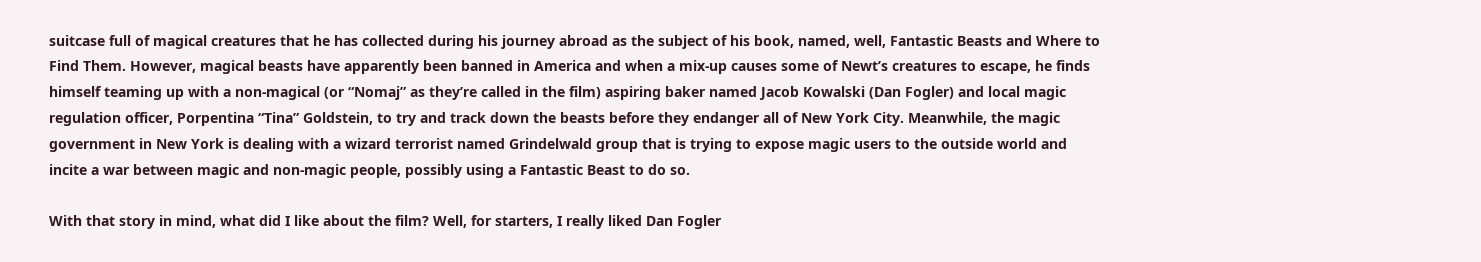suitcase full of magical creatures that he has collected during his journey abroad as the subject of his book, named, well, Fantastic Beasts and Where to Find Them. However, magical beasts have apparently been banned in America and when a mix-up causes some of Newt’s creatures to escape, he finds himself teaming up with a non-magical (or “Nomaj” as they’re called in the film) aspiring baker named Jacob Kowalski (Dan Fogler) and local magic regulation officer, Porpentina “Tina” Goldstein, to try and track down the beasts before they endanger all of New York City. Meanwhile, the magic government in New York is dealing with a wizard terrorist named Grindelwald group that is trying to expose magic users to the outside world and incite a war between magic and non-magic people, possibly using a Fantastic Beast to do so.

With that story in mind, what did I like about the film? Well, for starters, I really liked Dan Fogler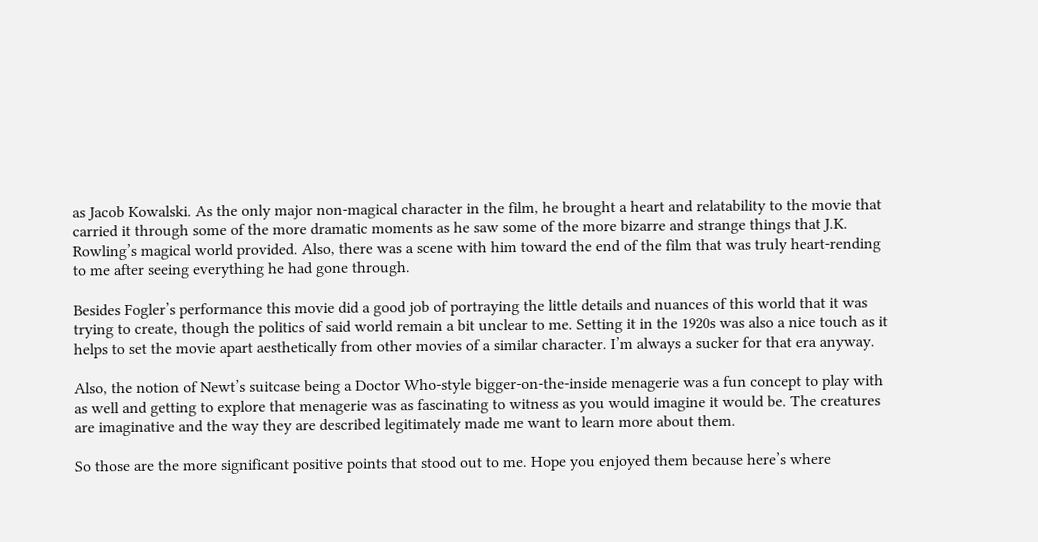as Jacob Kowalski. As the only major non-magical character in the film, he brought a heart and relatability to the movie that carried it through some of the more dramatic moments as he saw some of the more bizarre and strange things that J.K. Rowling’s magical world provided. Also, there was a scene with him toward the end of the film that was truly heart-rending to me after seeing everything he had gone through.

Besides Fogler’s performance this movie did a good job of portraying the little details and nuances of this world that it was trying to create, though the politics of said world remain a bit unclear to me. Setting it in the 1920s was also a nice touch as it helps to set the movie apart aesthetically from other movies of a similar character. I’m always a sucker for that era anyway.

Also, the notion of Newt’s suitcase being a Doctor Who-style bigger-on-the-inside menagerie was a fun concept to play with as well and getting to explore that menagerie was as fascinating to witness as you would imagine it would be. The creatures are imaginative and the way they are described legitimately made me want to learn more about them.

So those are the more significant positive points that stood out to me. Hope you enjoyed them because here’s where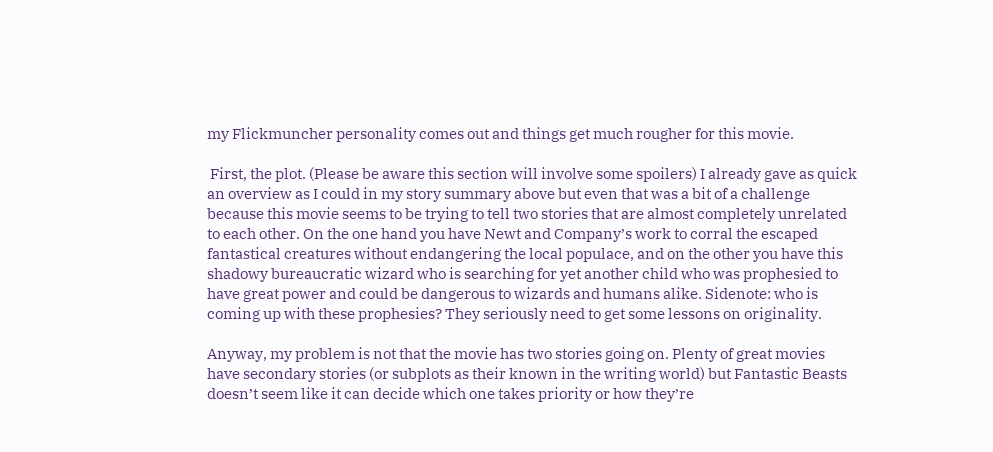my Flickmuncher personality comes out and things get much rougher for this movie.

 First, the plot. (Please be aware this section will involve some spoilers) I already gave as quick an overview as I could in my story summary above but even that was a bit of a challenge because this movie seems to be trying to tell two stories that are almost completely unrelated to each other. On the one hand you have Newt and Company’s work to corral the escaped fantastical creatures without endangering the local populace, and on the other you have this shadowy bureaucratic wizard who is searching for yet another child who was prophesied to have great power and could be dangerous to wizards and humans alike. Sidenote: who is coming up with these prophesies? They seriously need to get some lessons on originality.

Anyway, my problem is not that the movie has two stories going on. Plenty of great movies have secondary stories (or subplots as their known in the writing world) but Fantastic Beasts doesn’t seem like it can decide which one takes priority or how they’re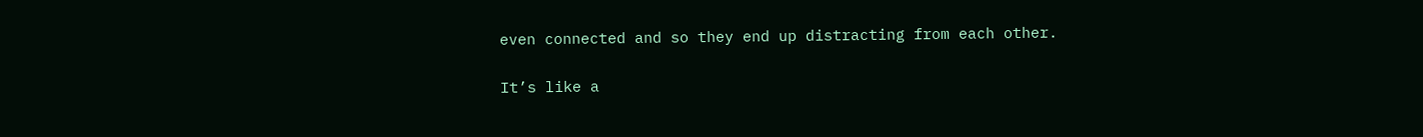even connected and so they end up distracting from each other.

It’s like a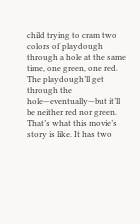child trying to cram two colors of playdough through a hole at the same time, one green, one red. The playdough’ll get through the hole—eventually—but it’ll be neither red nor green. That’s what this movie’s story is like. It has two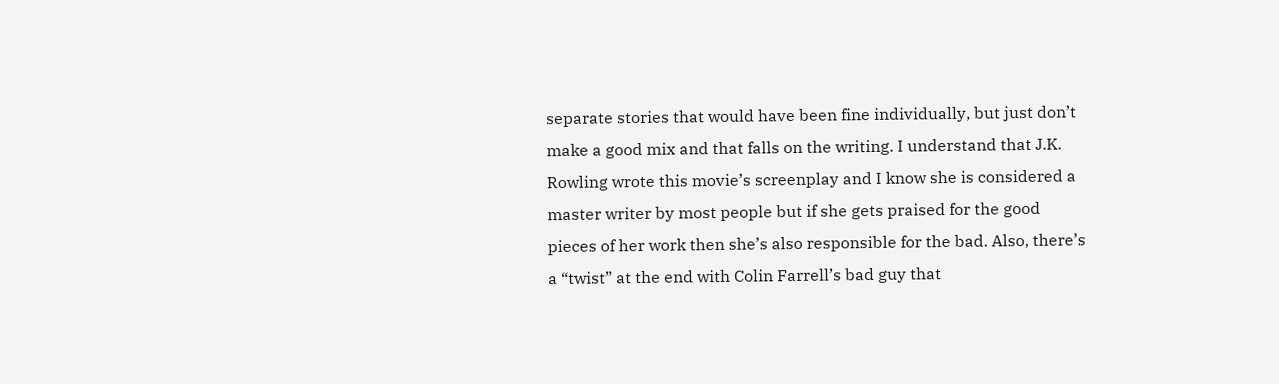separate stories that would have been fine individually, but just don’t make a good mix and that falls on the writing. I understand that J.K. Rowling wrote this movie’s screenplay and I know she is considered a master writer by most people but if she gets praised for the good pieces of her work then she’s also responsible for the bad. Also, there’s a “twist” at the end with Colin Farrell’s bad guy that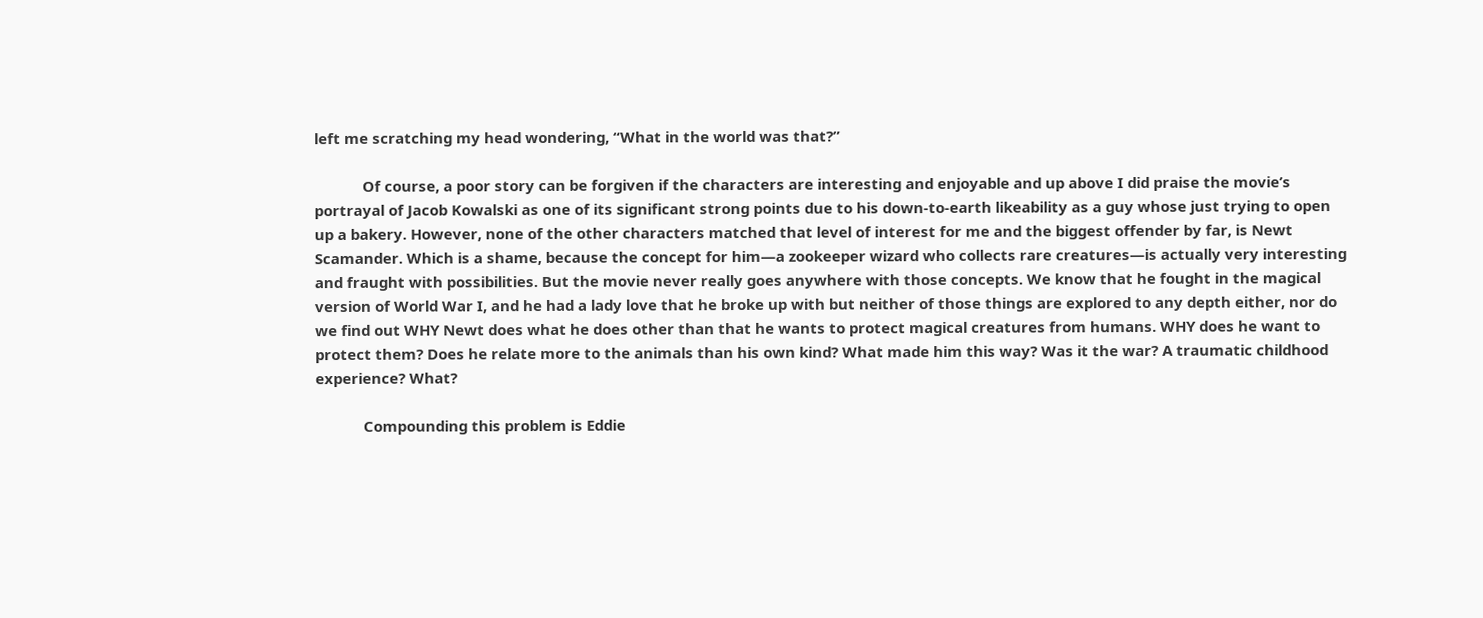left me scratching my head wondering, “What in the world was that?”

            Of course, a poor story can be forgiven if the characters are interesting and enjoyable and up above I did praise the movie’s portrayal of Jacob Kowalski as one of its significant strong points due to his down-to-earth likeability as a guy whose just trying to open up a bakery. However, none of the other characters matched that level of interest for me and the biggest offender by far, is Newt Scamander. Which is a shame, because the concept for him—a zookeeper wizard who collects rare creatures—is actually very interesting and fraught with possibilities. But the movie never really goes anywhere with those concepts. We know that he fought in the magical version of World War I, and he had a lady love that he broke up with but neither of those things are explored to any depth either, nor do we find out WHY Newt does what he does other than that he wants to protect magical creatures from humans. WHY does he want to protect them? Does he relate more to the animals than his own kind? What made him this way? Was it the war? A traumatic childhood experience? What?

            Compounding this problem is Eddie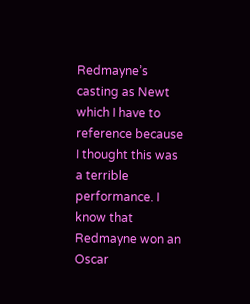Redmayne’s casting as Newt which I have to reference because I thought this was a terrible performance. I know that Redmayne won an Oscar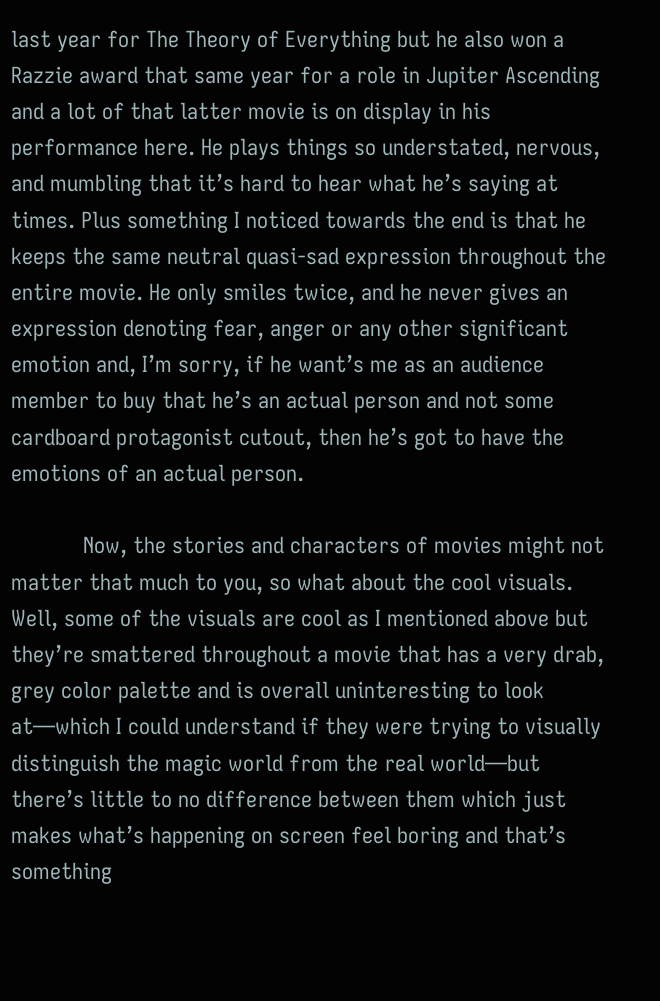last year for The Theory of Everything but he also won a Razzie award that same year for a role in Jupiter Ascending and a lot of that latter movie is on display in his performance here. He plays things so understated, nervous, and mumbling that it’s hard to hear what he’s saying at times. Plus something I noticed towards the end is that he keeps the same neutral quasi-sad expression throughout the entire movie. He only smiles twice, and he never gives an expression denoting fear, anger or any other significant emotion and, I’m sorry, if he want’s me as an audience member to buy that he’s an actual person and not some cardboard protagonist cutout, then he’s got to have the emotions of an actual person.

            Now, the stories and characters of movies might not matter that much to you, so what about the cool visuals. Well, some of the visuals are cool as I mentioned above but they’re smattered throughout a movie that has a very drab, grey color palette and is overall uninteresting to look at—which I could understand if they were trying to visually distinguish the magic world from the real world—but there’s little to no difference between them which just makes what’s happening on screen feel boring and that’s something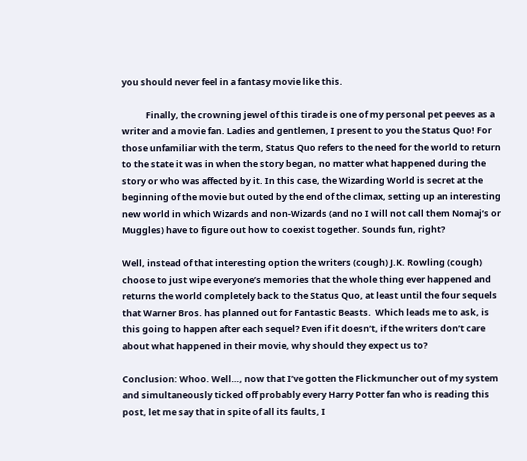you should never feel in a fantasy movie like this.

            Finally, the crowning jewel of this tirade is one of my personal pet peeves as a writer and a movie fan. Ladies and gentlemen, I present to you the Status Quo! For those unfamiliar with the term, Status Quo refers to the need for the world to return to the state it was in when the story began, no matter what happened during the story or who was affected by it. In this case, the Wizarding World is secret at the beginning of the movie but outed by the end of the climax, setting up an interesting new world in which Wizards and non-Wizards (and no I will not call them Nomaj’s or Muggles) have to figure out how to coexist together. Sounds fun, right?

Well, instead of that interesting option the writers (cough) J.K. Rowling (cough) choose to just wipe everyone’s memories that the whole thing ever happened and returns the world completely back to the Status Quo, at least until the four sequels that Warner Bros. has planned out for Fantastic Beasts.  Which leads me to ask, is this going to happen after each sequel? Even if it doesn’t, if the writers don’t care about what happened in their movie, why should they expect us to?

Conclusion: Whoo. Well…, now that I’ve gotten the Flickmuncher out of my system and simultaneously ticked off probably every Harry Potter fan who is reading this post, let me say that in spite of all its faults, I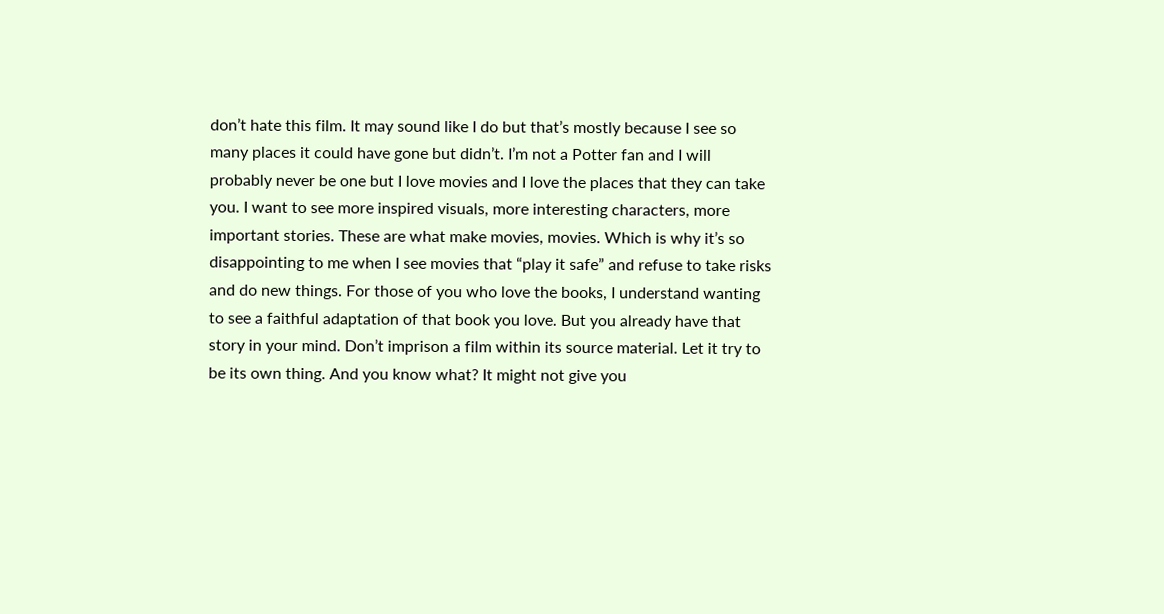don’t hate this film. It may sound like I do but that’s mostly because I see so many places it could have gone but didn’t. I’m not a Potter fan and I will probably never be one but I love movies and I love the places that they can take you. I want to see more inspired visuals, more interesting characters, more important stories. These are what make movies, movies. Which is why it’s so disappointing to me when I see movies that “play it safe” and refuse to take risks and do new things. For those of you who love the books, I understand wanting to see a faithful adaptation of that book you love. But you already have that story in your mind. Don’t imprison a film within its source material. Let it try to be its own thing. And you know what? It might not give you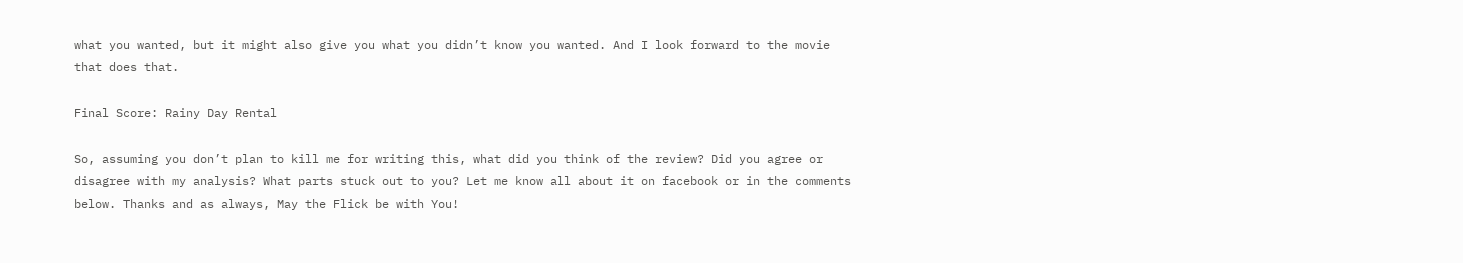what you wanted, but it might also give you what you didn’t know you wanted. And I look forward to the movie that does that.

Final Score: Rainy Day Rental

So, assuming you don’t plan to kill me for writing this, what did you think of the review? Did you agree or disagree with my analysis? What parts stuck out to you? Let me know all about it on facebook or in the comments below. Thanks and as always, May the Flick be with You!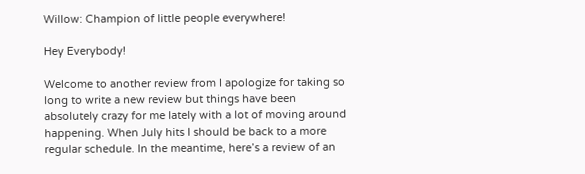Willow: Champion of little people everywhere!

Hey Everybody!

Welcome to another review from I apologize for taking so long to write a new review but things have been absolutely crazy for me lately with a lot of moving around happening. When July hits I should be back to a more regular schedule. In the meantime, here’s a review of an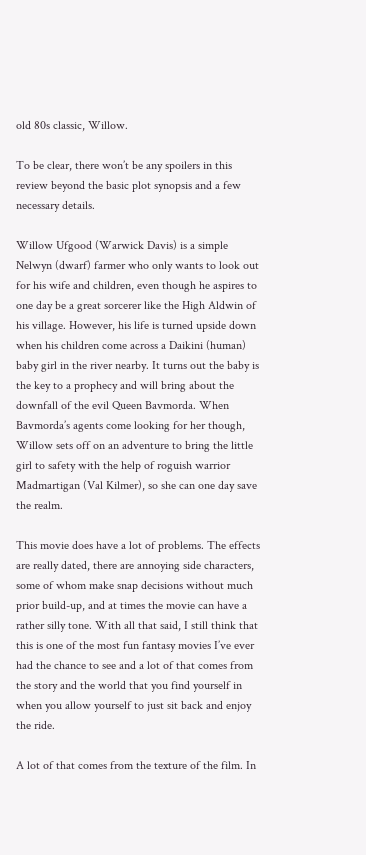old 80s classic, Willow.

To be clear, there won’t be any spoilers in this review beyond the basic plot synopsis and a few necessary details.

Willow Ufgood (Warwick Davis) is a simple Nelwyn (dwarf) farmer who only wants to look out for his wife and children, even though he aspires to one day be a great sorcerer like the High Aldwin of his village. However, his life is turned upside down when his children come across a Daikini (human) baby girl in the river nearby. It turns out the baby is the key to a prophecy and will bring about the downfall of the evil Queen Bavmorda. When Bavmorda’s agents come looking for her though, Willow sets off on an adventure to bring the little girl to safety with the help of roguish warrior Madmartigan (Val Kilmer), so she can one day save the realm.

This movie does have a lot of problems. The effects are really dated, there are annoying side characters, some of whom make snap decisions without much prior build-up, and at times the movie can have a rather silly tone. With all that said, I still think that this is one of the most fun fantasy movies I’ve ever had the chance to see and a lot of that comes from the story and the world that you find yourself in when you allow yourself to just sit back and enjoy the ride.

A lot of that comes from the texture of the film. In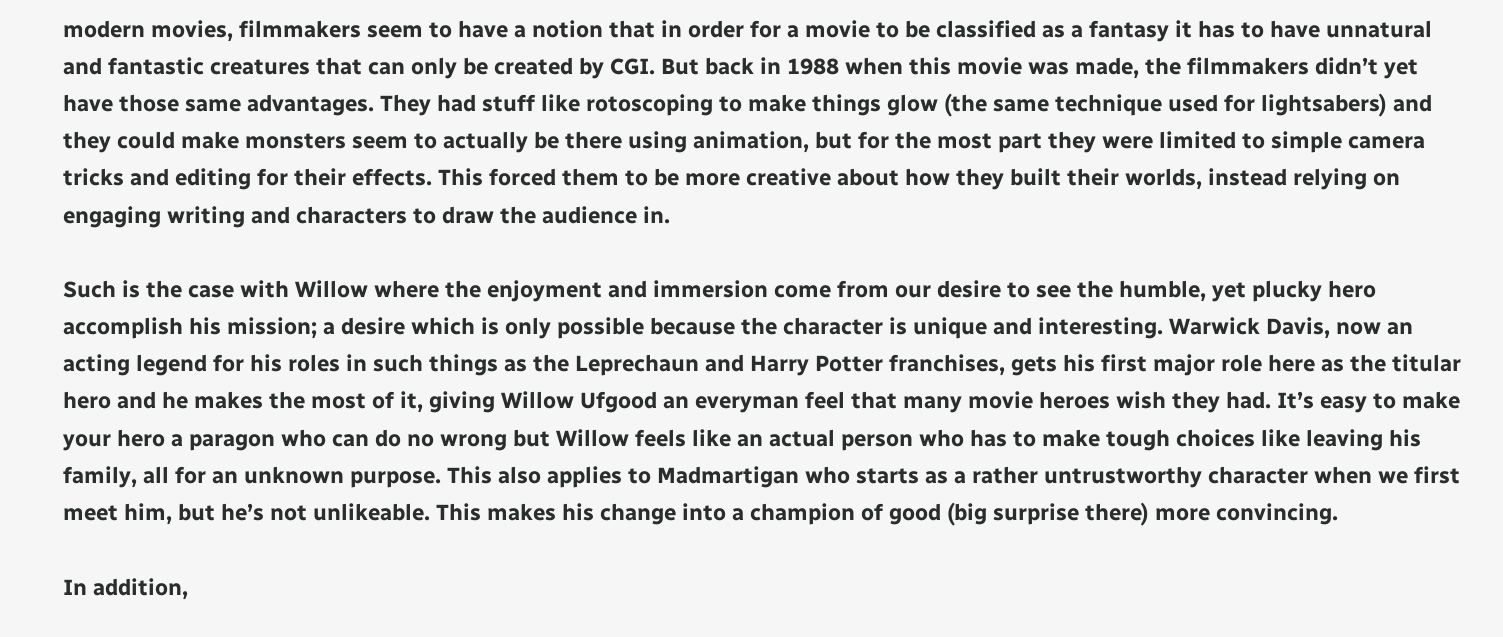modern movies, filmmakers seem to have a notion that in order for a movie to be classified as a fantasy it has to have unnatural and fantastic creatures that can only be created by CGI. But back in 1988 when this movie was made, the filmmakers didn’t yet have those same advantages. They had stuff like rotoscoping to make things glow (the same technique used for lightsabers) and they could make monsters seem to actually be there using animation, but for the most part they were limited to simple camera tricks and editing for their effects. This forced them to be more creative about how they built their worlds, instead relying on engaging writing and characters to draw the audience in.

Such is the case with Willow where the enjoyment and immersion come from our desire to see the humble, yet plucky hero accomplish his mission; a desire which is only possible because the character is unique and interesting. Warwick Davis, now an acting legend for his roles in such things as the Leprechaun and Harry Potter franchises, gets his first major role here as the titular hero and he makes the most of it, giving Willow Ufgood an everyman feel that many movie heroes wish they had. It’s easy to make your hero a paragon who can do no wrong but Willow feels like an actual person who has to make tough choices like leaving his family, all for an unknown purpose. This also applies to Madmartigan who starts as a rather untrustworthy character when we first meet him, but he’s not unlikeable. This makes his change into a champion of good (big surprise there) more convincing.

In addition,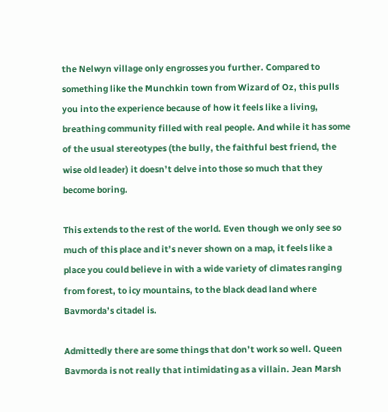the Nelwyn village only engrosses you further. Compared to something like the Munchkin town from Wizard of Oz, this pulls you into the experience because of how it feels like a living, breathing community filled with real people. And while it has some of the usual stereotypes (the bully, the faithful best friend, the wise old leader) it doesn’t delve into those so much that they become boring.

This extends to the rest of the world. Even though we only see so much of this place and it’s never shown on a map, it feels like a place you could believe in with a wide variety of climates ranging from forest, to icy mountains, to the black dead land where Bavmorda’s citadel is.

Admittedly there are some things that don’t work so well. Queen Bavmorda is not really that intimidating as a villain. Jean Marsh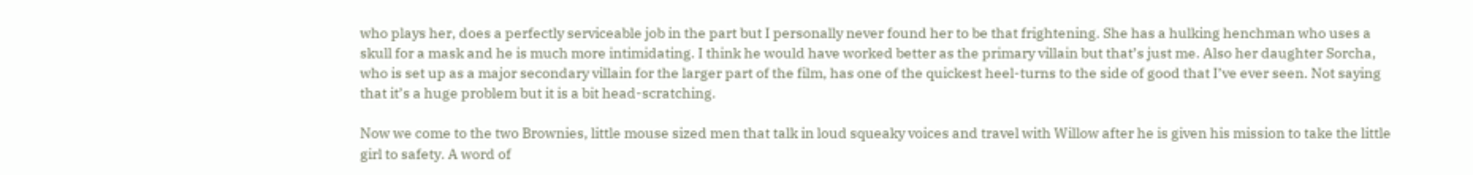who plays her, does a perfectly serviceable job in the part but I personally never found her to be that frightening. She has a hulking henchman who uses a skull for a mask and he is much more intimidating. I think he would have worked better as the primary villain but that’s just me. Also her daughter Sorcha, who is set up as a major secondary villain for the larger part of the film, has one of the quickest heel-turns to the side of good that I’ve ever seen. Not saying that it’s a huge problem but it is a bit head-scratching.

Now we come to the two Brownies, little mouse sized men that talk in loud squeaky voices and travel with Willow after he is given his mission to take the little girl to safety. A word of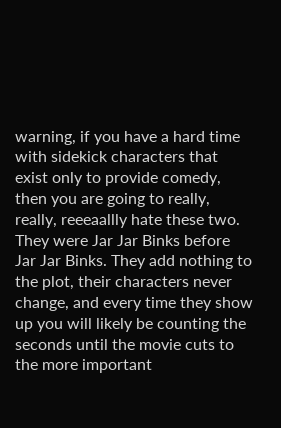warning, if you have a hard time with sidekick characters that exist only to provide comedy, then you are going to really, really, reeeaallly hate these two. They were Jar Jar Binks before Jar Jar Binks. They add nothing to the plot, their characters never change, and every time they show up you will likely be counting the seconds until the movie cuts to the more important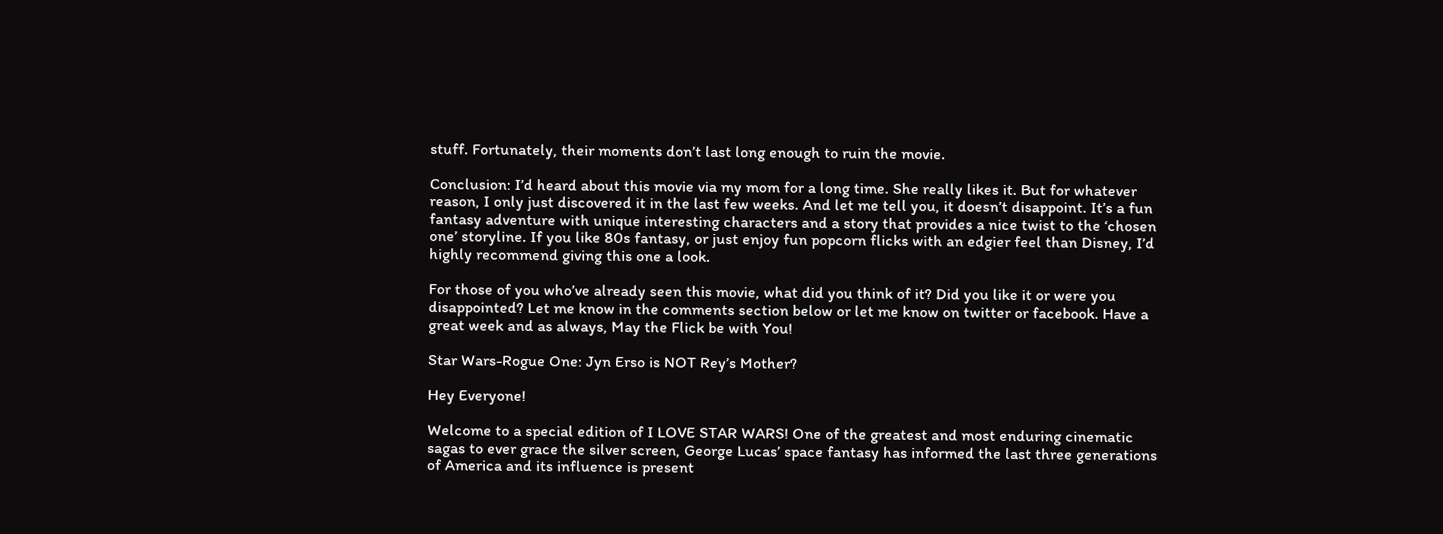stuff. Fortunately, their moments don’t last long enough to ruin the movie.

Conclusion: I’d heard about this movie via my mom for a long time. She really likes it. But for whatever reason, I only just discovered it in the last few weeks. And let me tell you, it doesn’t disappoint. It’s a fun fantasy adventure with unique interesting characters and a story that provides a nice twist to the ‘chosen one’ storyline. If you like 80s fantasy, or just enjoy fun popcorn flicks with an edgier feel than Disney, I’d highly recommend giving this one a look.

For those of you who’ve already seen this movie, what did you think of it? Did you like it or were you disappointed? Let me know in the comments section below or let me know on twitter or facebook. Have a great week and as always, May the Flick be with You!

Star Wars-Rogue One: Jyn Erso is NOT Rey’s Mother?

Hey Everyone!

Welcome to a special edition of I LOVE STAR WARS! One of the greatest and most enduring cinematic sagas to ever grace the silver screen, George Lucas’ space fantasy has informed the last three generations of America and its influence is present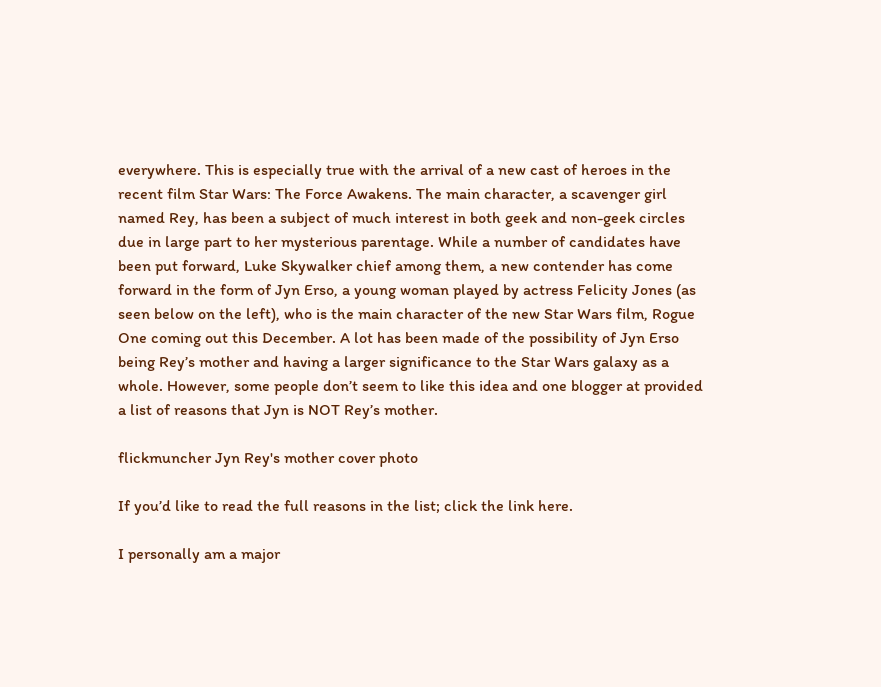everywhere. This is especially true with the arrival of a new cast of heroes in the recent film Star Wars: The Force Awakens. The main character, a scavenger girl named Rey, has been a subject of much interest in both geek and non-geek circles due in large part to her mysterious parentage. While a number of candidates have been put forward, Luke Skywalker chief among them, a new contender has come forward in the form of Jyn Erso, a young woman played by actress Felicity Jones (as seen below on the left), who is the main character of the new Star Wars film, Rogue One coming out this December. A lot has been made of the possibility of Jyn Erso being Rey’s mother and having a larger significance to the Star Wars galaxy as a whole. However, some people don’t seem to like this idea and one blogger at provided a list of reasons that Jyn is NOT Rey’s mother.

flickmuncher Jyn Rey's mother cover photo

If you’d like to read the full reasons in the list; click the link here.

I personally am a major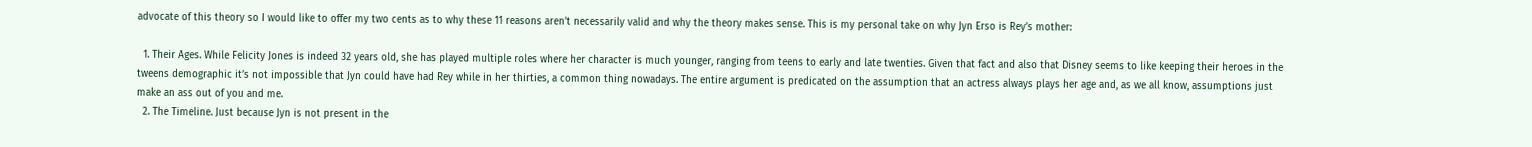advocate of this theory so I would like to offer my two cents as to why these 11 reasons aren’t necessarily valid and why the theory makes sense. This is my personal take on why Jyn Erso is Rey’s mother:

  1. Their Ages. While Felicity Jones is indeed 32 years old, she has played multiple roles where her character is much younger, ranging from teens to early and late twenties. Given that fact and also that Disney seems to like keeping their heroes in the tweens demographic it’s not impossible that Jyn could have had Rey while in her thirties, a common thing nowadays. The entire argument is predicated on the assumption that an actress always plays her age and, as we all know, assumptions just make an ass out of you and me.
  2. The Timeline. Just because Jyn is not present in the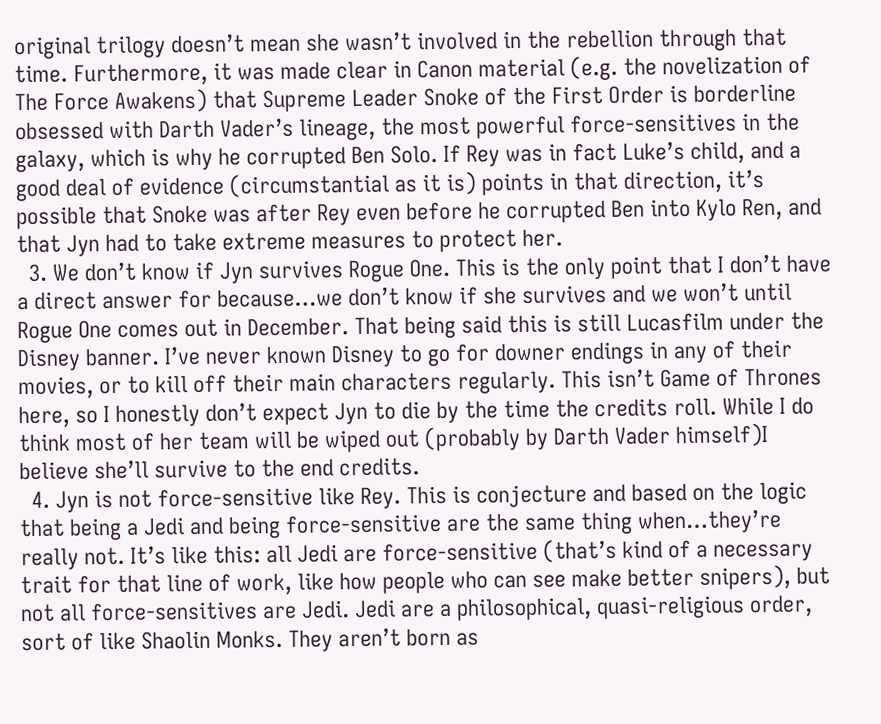original trilogy doesn’t mean she wasn’t involved in the rebellion through that time. Furthermore, it was made clear in Canon material (e.g. the novelization of The Force Awakens) that Supreme Leader Snoke of the First Order is borderline obsessed with Darth Vader’s lineage, the most powerful force-sensitives in the galaxy, which is why he corrupted Ben Solo. If Rey was in fact Luke’s child, and a good deal of evidence (circumstantial as it is) points in that direction, it’s possible that Snoke was after Rey even before he corrupted Ben into Kylo Ren, and that Jyn had to take extreme measures to protect her.
  3. We don’t know if Jyn survives Rogue One. This is the only point that I don’t have a direct answer for because…we don’t know if she survives and we won’t until Rogue One comes out in December. That being said this is still Lucasfilm under the Disney banner. I’ve never known Disney to go for downer endings in any of their movies, or to kill off their main characters regularly. This isn’t Game of Thrones here, so I honestly don’t expect Jyn to die by the time the credits roll. While I do think most of her team will be wiped out (probably by Darth Vader himself)I believe she’ll survive to the end credits.
  4. Jyn is not force-sensitive like Rey. This is conjecture and based on the logic that being a Jedi and being force-sensitive are the same thing when…they’re really not. It’s like this: all Jedi are force-sensitive (that’s kind of a necessary trait for that line of work, like how people who can see make better snipers), but not all force-sensitives are Jedi. Jedi are a philosophical, quasi-religious order, sort of like Shaolin Monks. They aren’t born as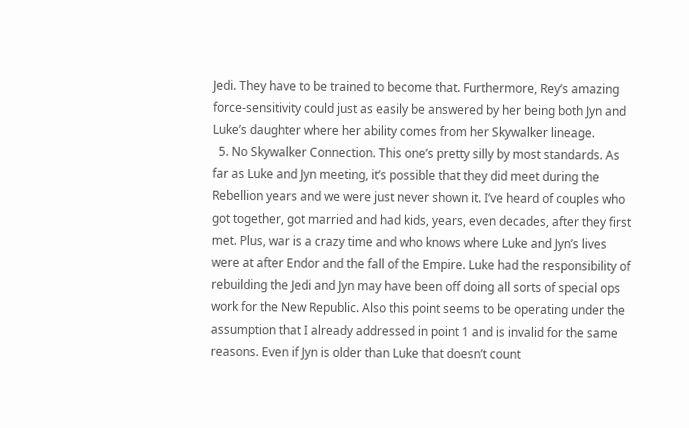Jedi. They have to be trained to become that. Furthermore, Rey’s amazing force-sensitivity could just as easily be answered by her being both Jyn and Luke’s daughter where her ability comes from her Skywalker lineage.
  5. No Skywalker Connection. This one’s pretty silly by most standards. As far as Luke and Jyn meeting, it’s possible that they did meet during the Rebellion years and we were just never shown it. I’ve heard of couples who got together, got married and had kids, years, even decades, after they first met. Plus, war is a crazy time and who knows where Luke and Jyn’s lives were at after Endor and the fall of the Empire. Luke had the responsibility of rebuilding the Jedi and Jyn may have been off doing all sorts of special ops work for the New Republic. Also this point seems to be operating under the assumption that I already addressed in point 1 and is invalid for the same reasons. Even if Jyn is older than Luke that doesn’t count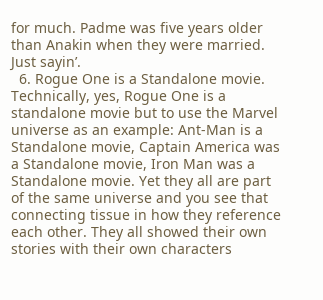for much. Padme was five years older than Anakin when they were married. Just sayin’.
  6. Rogue One is a Standalone movie. Technically, yes, Rogue One is a standalone movie but to use the Marvel universe as an example: Ant-Man is a Standalone movie, Captain America was a Standalone movie, Iron Man was a Standalone movie. Yet they all are part of the same universe and you see that connecting tissue in how they reference each other. They all showed their own stories with their own characters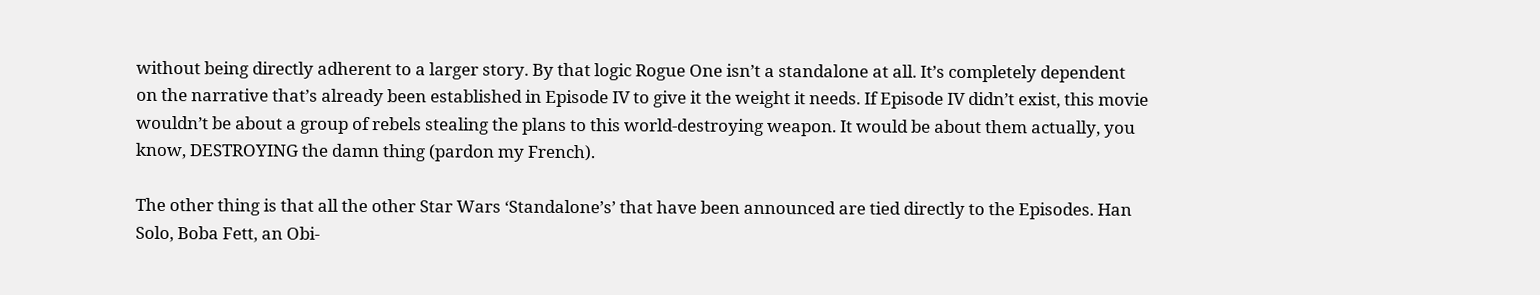without being directly adherent to a larger story. By that logic Rogue One isn’t a standalone at all. It’s completely dependent on the narrative that’s already been established in Episode IV to give it the weight it needs. If Episode IV didn’t exist, this movie wouldn’t be about a group of rebels stealing the plans to this world-destroying weapon. It would be about them actually, you know, DESTROYING the damn thing (pardon my French).

The other thing is that all the other Star Wars ‘Standalone’s’ that have been announced are tied directly to the Episodes. Han Solo, Boba Fett, an Obi-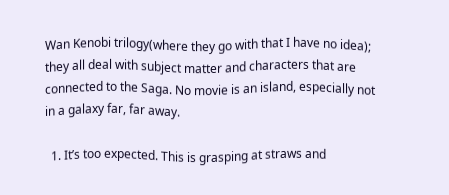Wan Kenobi trilogy(where they go with that I have no idea); they all deal with subject matter and characters that are connected to the Saga. No movie is an island, especially not in a galaxy far, far away.

  1. It’s too expected. This is grasping at straws and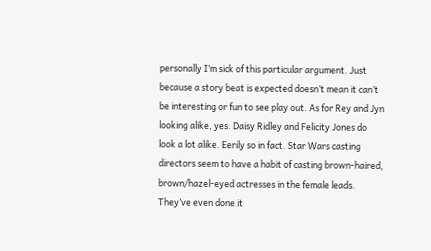personally I’m sick of this particular argument. Just because a story beat is expected doesn’t mean it can’t be interesting or fun to see play out. As for Rey and Jyn looking alike, yes. Daisy Ridley and Felicity Jones do look a lot alike. Eerily so in fact. Star Wars casting directors seem to have a habit of casting brown-haired, brown/hazel-eyed actresses in the female leads. They’ve even done it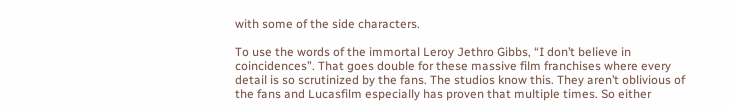with some of the side characters.

To use the words of the immortal Leroy Jethro Gibbs, “I don’t believe in coincidences”. That goes double for these massive film franchises where every detail is so scrutinized by the fans. The studios know this. They aren’t oblivious of the fans and Lucasfilm especially has proven that multiple times. So either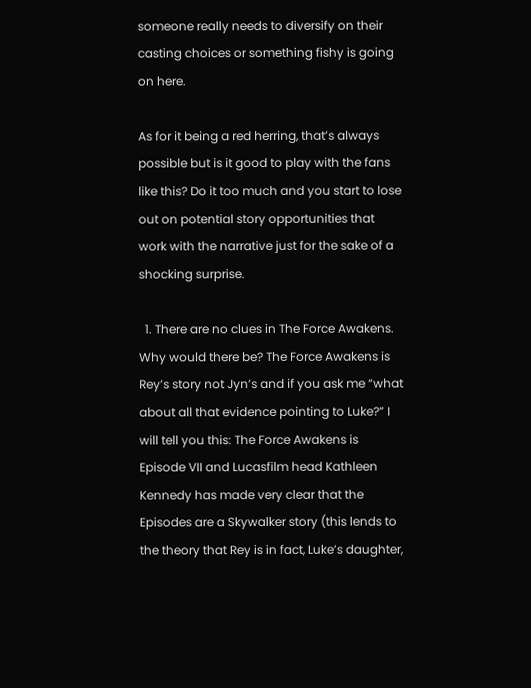someone really needs to diversify on their casting choices or something fishy is going on here.

As for it being a red herring, that’s always possible but is it good to play with the fans like this? Do it too much and you start to lose out on potential story opportunities that work with the narrative just for the sake of a shocking surprise.

  1. There are no clues in The Force Awakens. Why would there be? The Force Awakens is Rey’s story not Jyn’s and if you ask me “what about all that evidence pointing to Luke?” I will tell you this: The Force Awakens is Episode VII and Lucasfilm head Kathleen Kennedy has made very clear that the Episodes are a Skywalker story (this lends to the theory that Rey is in fact, Luke’s daughter,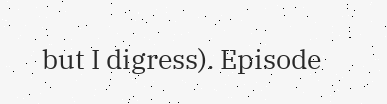but I digress). Episode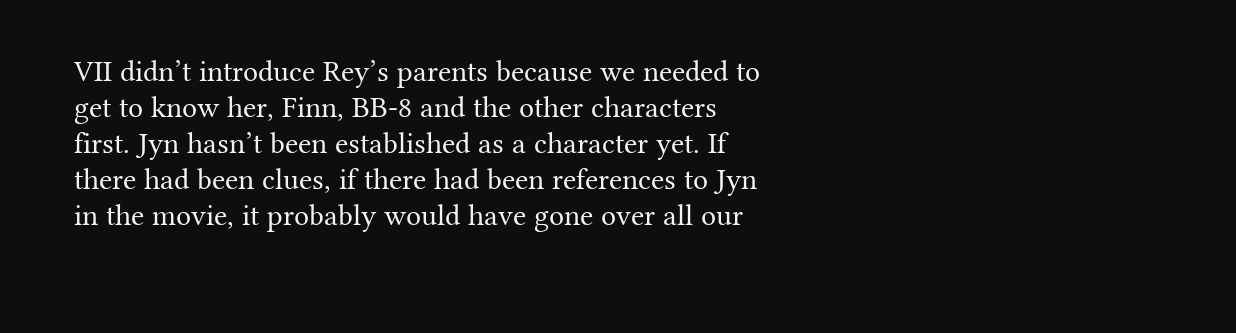VII didn’t introduce Rey’s parents because we needed to get to know her, Finn, BB-8 and the other characters first. Jyn hasn’t been established as a character yet. If there had been clues, if there had been references to Jyn in the movie, it probably would have gone over all our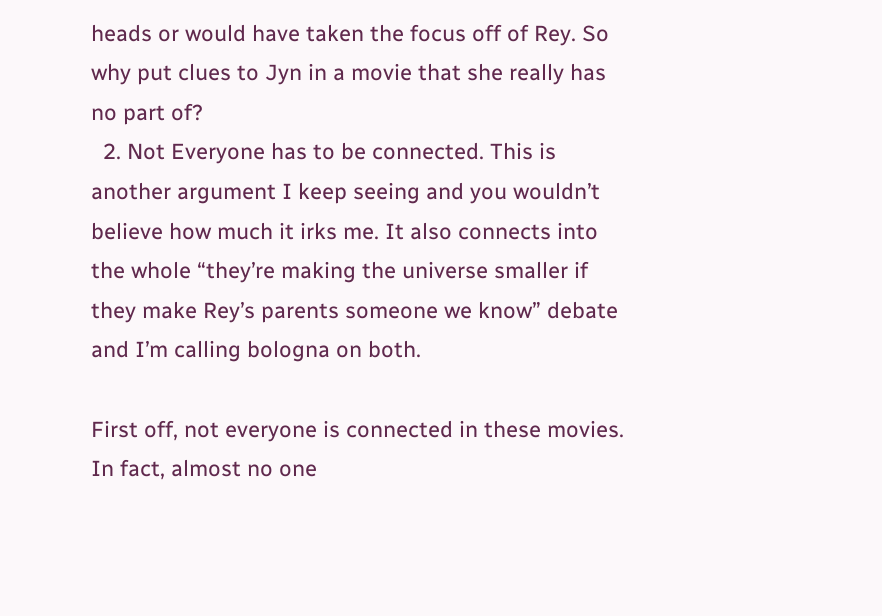heads or would have taken the focus off of Rey. So why put clues to Jyn in a movie that she really has no part of?
  2. Not Everyone has to be connected. This is another argument I keep seeing and you wouldn’t believe how much it irks me. It also connects into the whole “they’re making the universe smaller if they make Rey’s parents someone we know” debate and I’m calling bologna on both.

First off, not everyone is connected in these movies. In fact, almost no one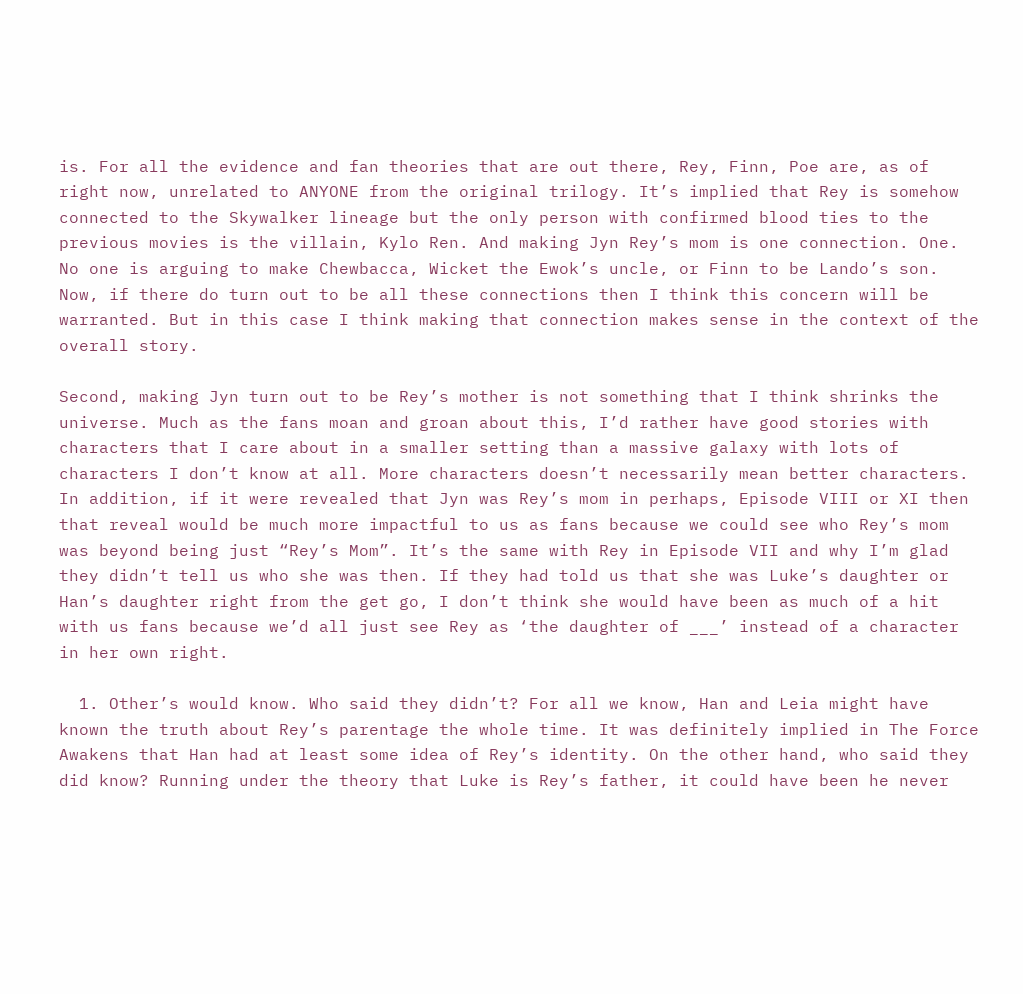is. For all the evidence and fan theories that are out there, Rey, Finn, Poe are, as of right now, unrelated to ANYONE from the original trilogy. It’s implied that Rey is somehow connected to the Skywalker lineage but the only person with confirmed blood ties to the previous movies is the villain, Kylo Ren. And making Jyn Rey’s mom is one connection. One. No one is arguing to make Chewbacca, Wicket the Ewok’s uncle, or Finn to be Lando’s son. Now, if there do turn out to be all these connections then I think this concern will be warranted. But in this case I think making that connection makes sense in the context of the overall story.

Second, making Jyn turn out to be Rey’s mother is not something that I think shrinks the universe. Much as the fans moan and groan about this, I’d rather have good stories with characters that I care about in a smaller setting than a massive galaxy with lots of characters I don’t know at all. More characters doesn’t necessarily mean better characters. In addition, if it were revealed that Jyn was Rey’s mom in perhaps, Episode VIII or XI then that reveal would be much more impactful to us as fans because we could see who Rey’s mom was beyond being just “Rey’s Mom”. It’s the same with Rey in Episode VII and why I’m glad they didn’t tell us who she was then. If they had told us that she was Luke’s daughter or Han’s daughter right from the get go, I don’t think she would have been as much of a hit with us fans because we’d all just see Rey as ‘the daughter of ___’ instead of a character in her own right.

  1. Other’s would know. Who said they didn’t? For all we know, Han and Leia might have known the truth about Rey’s parentage the whole time. It was definitely implied in The Force Awakens that Han had at least some idea of Rey’s identity. On the other hand, who said they did know? Running under the theory that Luke is Rey’s father, it could have been he never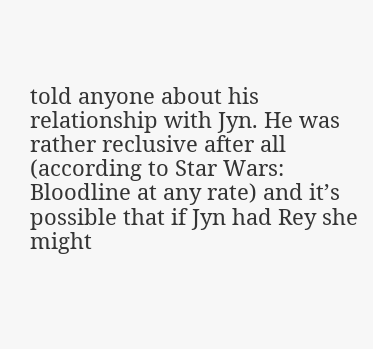told anyone about his relationship with Jyn. He was rather reclusive after all (according to Star Wars: Bloodline at any rate) and it’s possible that if Jyn had Rey she might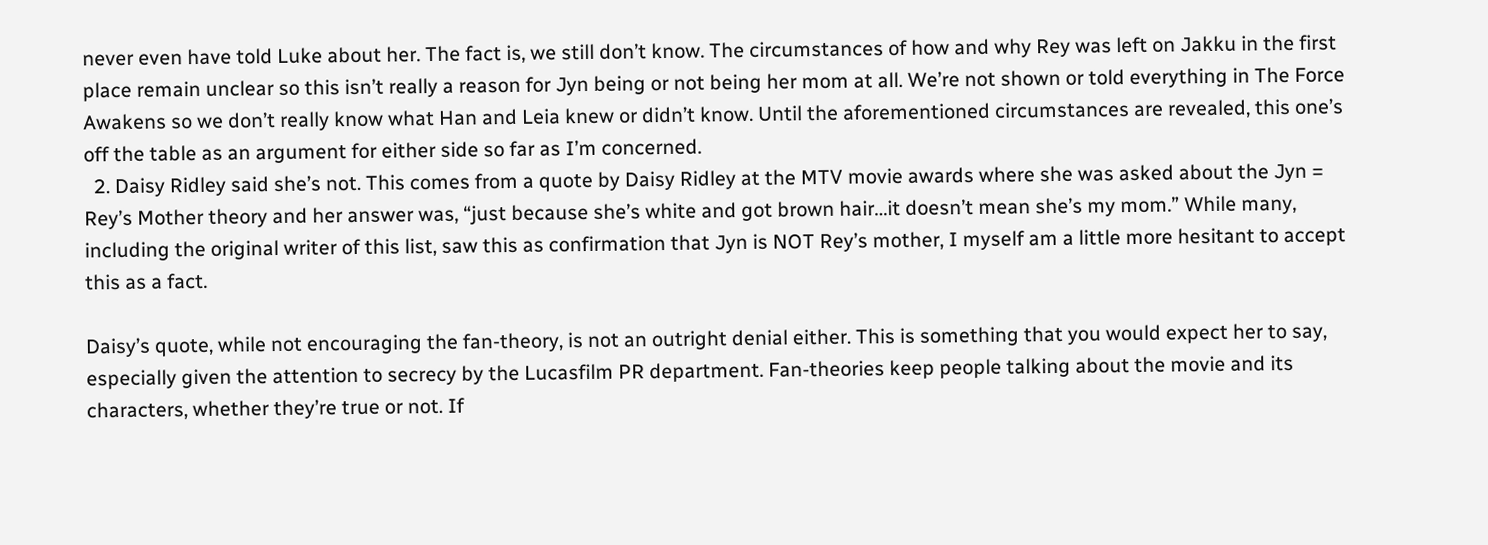never even have told Luke about her. The fact is, we still don’t know. The circumstances of how and why Rey was left on Jakku in the first place remain unclear so this isn’t really a reason for Jyn being or not being her mom at all. We’re not shown or told everything in The Force Awakens so we don’t really know what Han and Leia knew or didn’t know. Until the aforementioned circumstances are revealed, this one’s off the table as an argument for either side so far as I’m concerned.
  2. Daisy Ridley said she’s not. This comes from a quote by Daisy Ridley at the MTV movie awards where she was asked about the Jyn = Rey’s Mother theory and her answer was, “just because she’s white and got brown hair…it doesn’t mean she’s my mom.” While many, including the original writer of this list, saw this as confirmation that Jyn is NOT Rey’s mother, I myself am a little more hesitant to accept this as a fact.

Daisy’s quote, while not encouraging the fan-theory, is not an outright denial either. This is something that you would expect her to say, especially given the attention to secrecy by the Lucasfilm PR department. Fan-theories keep people talking about the movie and its characters, whether they’re true or not. If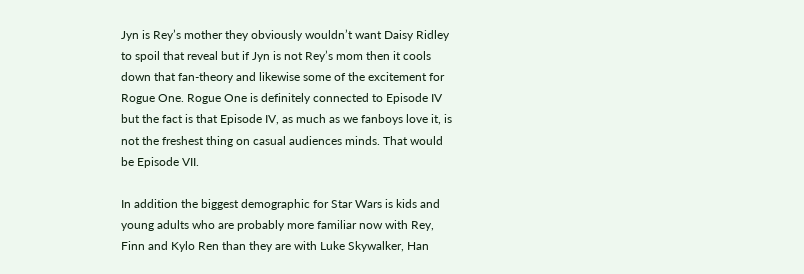Jyn is Rey’s mother they obviously wouldn’t want Daisy Ridley to spoil that reveal but if Jyn is not Rey’s mom then it cools down that fan-theory and likewise some of the excitement for Rogue One. Rogue One is definitely connected to Episode IV but the fact is that Episode IV, as much as we fanboys love it, is not the freshest thing on casual audiences minds. That would be Episode VII.

In addition the biggest demographic for Star Wars is kids and young adults who are probably more familiar now with Rey, Finn and Kylo Ren than they are with Luke Skywalker, Han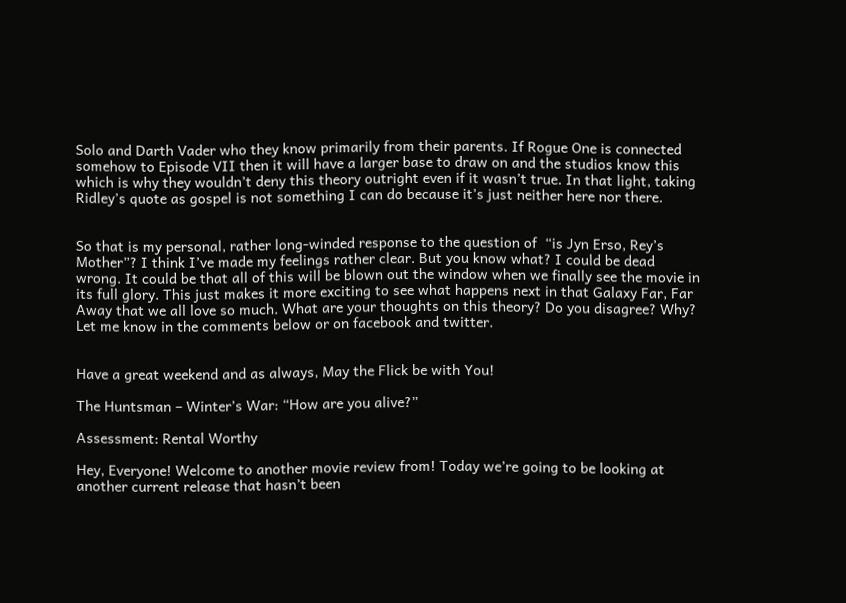Solo and Darth Vader who they know primarily from their parents. If Rogue One is connected somehow to Episode VII then it will have a larger base to draw on and the studios know this which is why they wouldn’t deny this theory outright even if it wasn’t true. In that light, taking Ridley’s quote as gospel is not something I can do because it’s just neither here nor there.


So that is my personal, rather long-winded response to the question of  “is Jyn Erso, Rey’s Mother”? I think I’ve made my feelings rather clear. But you know what? I could be dead wrong. It could be that all of this will be blown out the window when we finally see the movie in its full glory. This just makes it more exciting to see what happens next in that Galaxy Far, Far Away that we all love so much. What are your thoughts on this theory? Do you disagree? Why? Let me know in the comments below or on facebook and twitter.


Have a great weekend and as always, May the Flick be with You!

The Huntsman – Winter’s War: “How are you alive?”

Assessment: Rental Worthy

Hey, Everyone! Welcome to another movie review from! Today we’re going to be looking at another current release that hasn’t been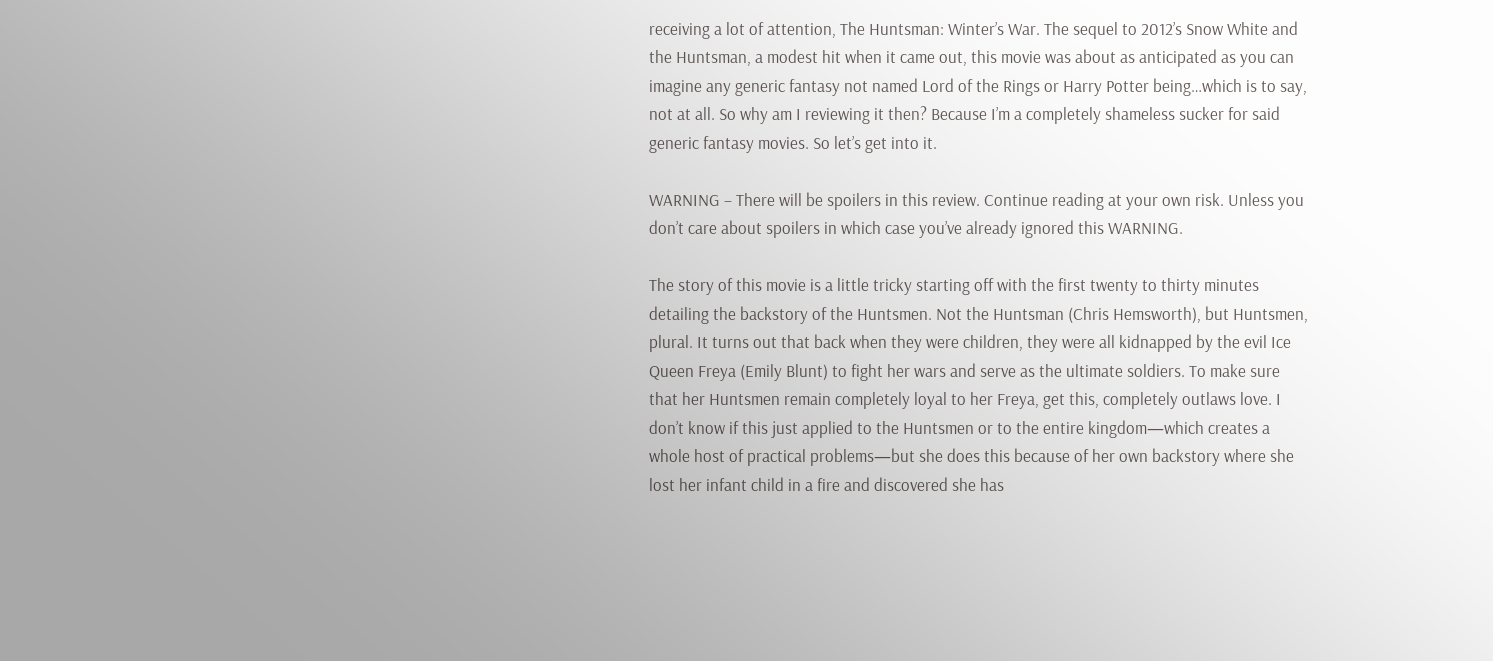receiving a lot of attention, The Huntsman: Winter’s War. The sequel to 2012’s Snow White and the Huntsman, a modest hit when it came out, this movie was about as anticipated as you can imagine any generic fantasy not named Lord of the Rings or Harry Potter being…which is to say, not at all. So why am I reviewing it then? Because I’m a completely shameless sucker for said generic fantasy movies. So let’s get into it.

WARNING – There will be spoilers in this review. Continue reading at your own risk. Unless you don’t care about spoilers in which case you’ve already ignored this WARNING.

The story of this movie is a little tricky starting off with the first twenty to thirty minutes detailing the backstory of the Huntsmen. Not the Huntsman (Chris Hemsworth), but Huntsmen, plural. It turns out that back when they were children, they were all kidnapped by the evil Ice Queen Freya (Emily Blunt) to fight her wars and serve as the ultimate soldiers. To make sure that her Huntsmen remain completely loyal to her Freya, get this, completely outlaws love. I don’t know if this just applied to the Huntsmen or to the entire kingdom—which creates a whole host of practical problems—but she does this because of her own backstory where she lost her infant child in a fire and discovered she has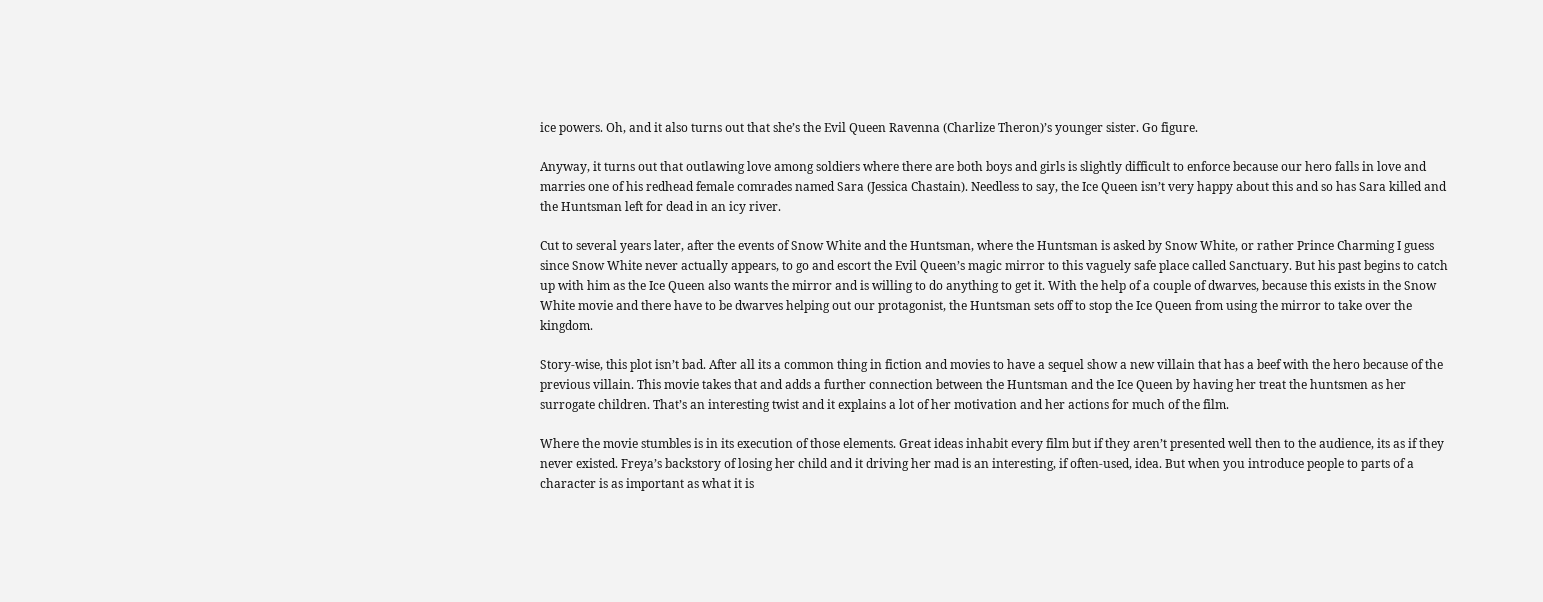ice powers. Oh, and it also turns out that she’s the Evil Queen Ravenna (Charlize Theron)’s younger sister. Go figure.

Anyway, it turns out that outlawing love among soldiers where there are both boys and girls is slightly difficult to enforce because our hero falls in love and marries one of his redhead female comrades named Sara (Jessica Chastain). Needless to say, the Ice Queen isn’t very happy about this and so has Sara killed and the Huntsman left for dead in an icy river.

Cut to several years later, after the events of Snow White and the Huntsman, where the Huntsman is asked by Snow White, or rather Prince Charming I guess since Snow White never actually appears, to go and escort the Evil Queen’s magic mirror to this vaguely safe place called Sanctuary. But his past begins to catch up with him as the Ice Queen also wants the mirror and is willing to do anything to get it. With the help of a couple of dwarves, because this exists in the Snow White movie and there have to be dwarves helping out our protagonist, the Huntsman sets off to stop the Ice Queen from using the mirror to take over the kingdom.

Story-wise, this plot isn’t bad. After all its a common thing in fiction and movies to have a sequel show a new villain that has a beef with the hero because of the previous villain. This movie takes that and adds a further connection between the Huntsman and the Ice Queen by having her treat the huntsmen as her surrogate children. That’s an interesting twist and it explains a lot of her motivation and her actions for much of the film.

Where the movie stumbles is in its execution of those elements. Great ideas inhabit every film but if they aren’t presented well then to the audience, its as if they never existed. Freya’s backstory of losing her child and it driving her mad is an interesting, if often-used, idea. But when you introduce people to parts of a character is as important as what it is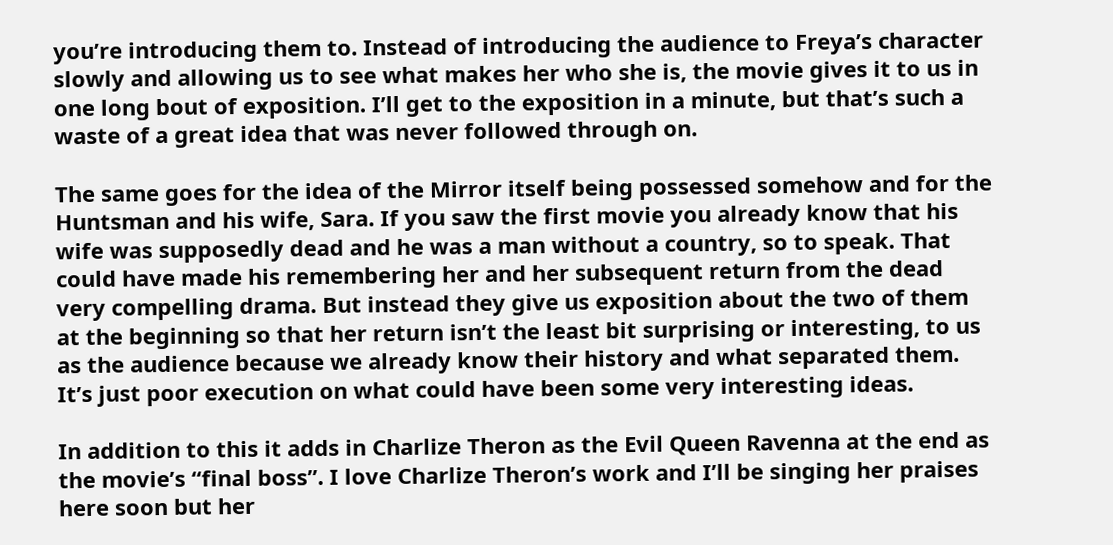you’re introducing them to. Instead of introducing the audience to Freya’s character slowly and allowing us to see what makes her who she is, the movie gives it to us in one long bout of exposition. I’ll get to the exposition in a minute, but that’s such a waste of a great idea that was never followed through on.

The same goes for the idea of the Mirror itself being possessed somehow and for the Huntsman and his wife, Sara. If you saw the first movie you already know that his wife was supposedly dead and he was a man without a country, so to speak. That could have made his remembering her and her subsequent return from the dead very compelling drama. But instead they give us exposition about the two of them at the beginning so that her return isn’t the least bit surprising or interesting, to us as the audience because we already know their history and what separated them. It’s just poor execution on what could have been some very interesting ideas.

In addition to this it adds in Charlize Theron as the Evil Queen Ravenna at the end as the movie’s “final boss”. I love Charlize Theron’s work and I’ll be singing her praises here soon but her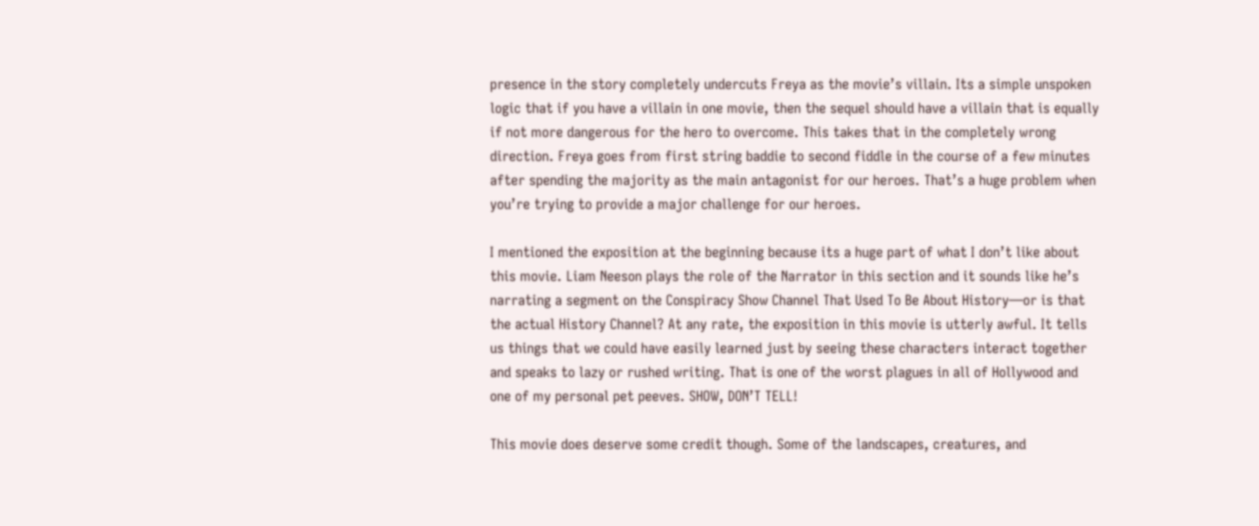presence in the story completely undercuts Freya as the movie’s villain. Its a simple unspoken logic that if you have a villain in one movie, then the sequel should have a villain that is equally if not more dangerous for the hero to overcome. This takes that in the completely wrong direction. Freya goes from first string baddie to second fiddle in the course of a few minutes after spending the majority as the main antagonist for our heroes. That’s a huge problem when you’re trying to provide a major challenge for our heroes.

I mentioned the exposition at the beginning because its a huge part of what I don’t like about this movie. Liam Neeson plays the role of the Narrator in this section and it sounds like he’s narrating a segment on the Conspiracy Show Channel That Used To Be About History—or is that the actual History Channel? At any rate, the exposition in this movie is utterly awful. It tells us things that we could have easily learned just by seeing these characters interact together and speaks to lazy or rushed writing. That is one of the worst plagues in all of Hollywood and one of my personal pet peeves. SHOW, DON’T TELL!

This movie does deserve some credit though. Some of the landscapes, creatures, and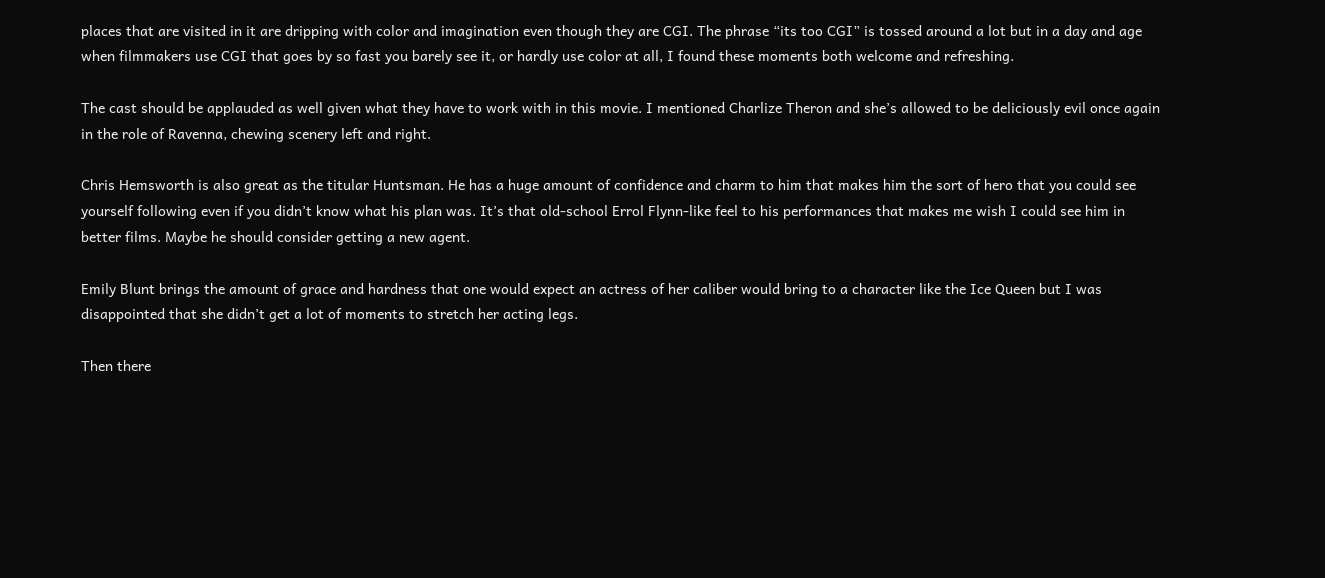places that are visited in it are dripping with color and imagination even though they are CGI. The phrase “its too CGI” is tossed around a lot but in a day and age when filmmakers use CGI that goes by so fast you barely see it, or hardly use color at all, I found these moments both welcome and refreshing.

The cast should be applauded as well given what they have to work with in this movie. I mentioned Charlize Theron and she’s allowed to be deliciously evil once again in the role of Ravenna, chewing scenery left and right.

Chris Hemsworth is also great as the titular Huntsman. He has a huge amount of confidence and charm to him that makes him the sort of hero that you could see yourself following even if you didn’t know what his plan was. It’s that old-school Errol Flynn-like feel to his performances that makes me wish I could see him in better films. Maybe he should consider getting a new agent.

Emily Blunt brings the amount of grace and hardness that one would expect an actress of her caliber would bring to a character like the Ice Queen but I was disappointed that she didn’t get a lot of moments to stretch her acting legs.

Then there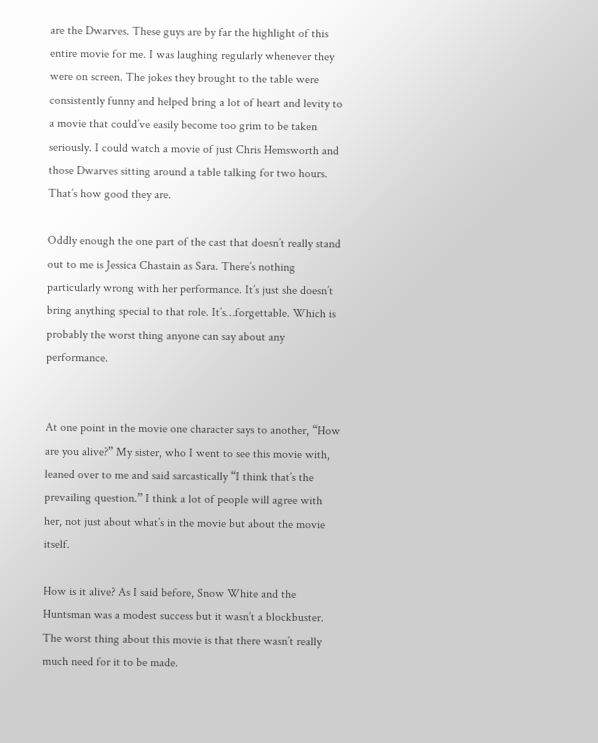are the Dwarves. These guys are by far the highlight of this entire movie for me. I was laughing regularly whenever they were on screen. The jokes they brought to the table were consistently funny and helped bring a lot of heart and levity to a movie that could’ve easily become too grim to be taken seriously. I could watch a movie of just Chris Hemsworth and those Dwarves sitting around a table talking for two hours. That’s how good they are.

Oddly enough the one part of the cast that doesn’t really stand out to me is Jessica Chastain as Sara. There’s nothing particularly wrong with her performance. It’s just she doesn’t bring anything special to that role. It’s…forgettable. Which is probably the worst thing anyone can say about any performance.


At one point in the movie one character says to another, “How are you alive?” My sister, who I went to see this movie with, leaned over to me and said sarcastically “I think that’s the prevailing question.” I think a lot of people will agree with her, not just about what’s in the movie but about the movie itself.

How is it alive? As I said before, Snow White and the Huntsman was a modest success but it wasn’t a blockbuster. The worst thing about this movie is that there wasn’t really much need for it to be made.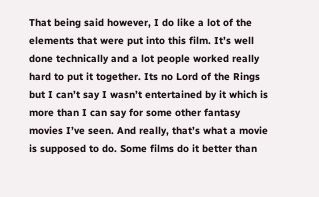That being said however, I do like a lot of the elements that were put into this film. It’s well done technically and a lot people worked really hard to put it together. Its no Lord of the Rings but I can’t say I wasn’t entertained by it which is more than I can say for some other fantasy movies I’ve seen. And really, that’s what a movie is supposed to do. Some films do it better than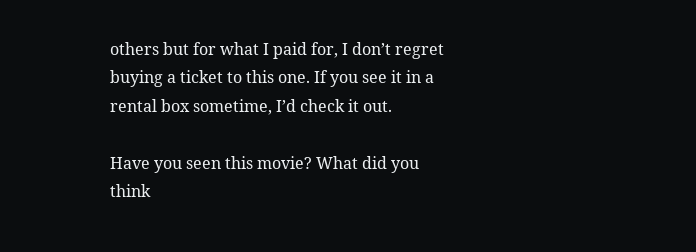others but for what I paid for, I don’t regret buying a ticket to this one. If you see it in a rental box sometime, I’d check it out.

Have you seen this movie? What did you think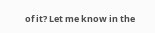of it? Let me know in the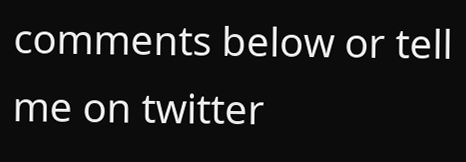comments below or tell me on twitter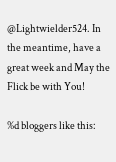@Lightwielder524. In the meantime, have a great week and May the Flick be with You!

%d bloggers like this: